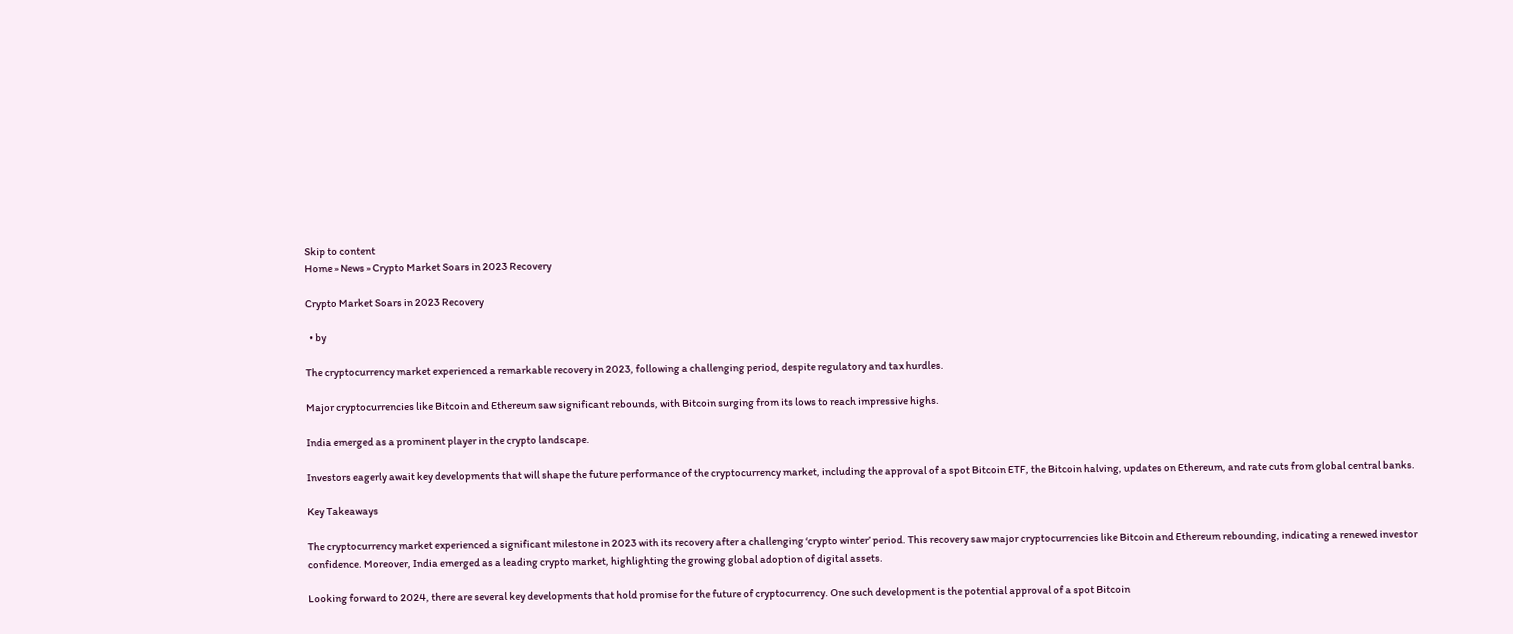Skip to content
Home » News » Crypto Market Soars in 2023 Recovery

Crypto Market Soars in 2023 Recovery

  • by

The cryptocurrency market experienced a remarkable recovery in 2023, following a challenging period, despite regulatory and tax hurdles.

Major cryptocurrencies like Bitcoin and Ethereum saw significant rebounds, with Bitcoin surging from its lows to reach impressive highs.

India emerged as a prominent player in the crypto landscape.

Investors eagerly await key developments that will shape the future performance of the cryptocurrency market, including the approval of a spot Bitcoin ETF, the Bitcoin halving, updates on Ethereum, and rate cuts from global central banks.

Key Takeaways

The cryptocurrency market experienced a significant milestone in 2023 with its recovery after a challenging ‘crypto winter’ period. This recovery saw major cryptocurrencies like Bitcoin and Ethereum rebounding, indicating a renewed investor confidence. Moreover, India emerged as a leading crypto market, highlighting the growing global adoption of digital assets.

Looking forward to 2024, there are several key developments that hold promise for the future of cryptocurrency. One such development is the potential approval of a spot Bitcoin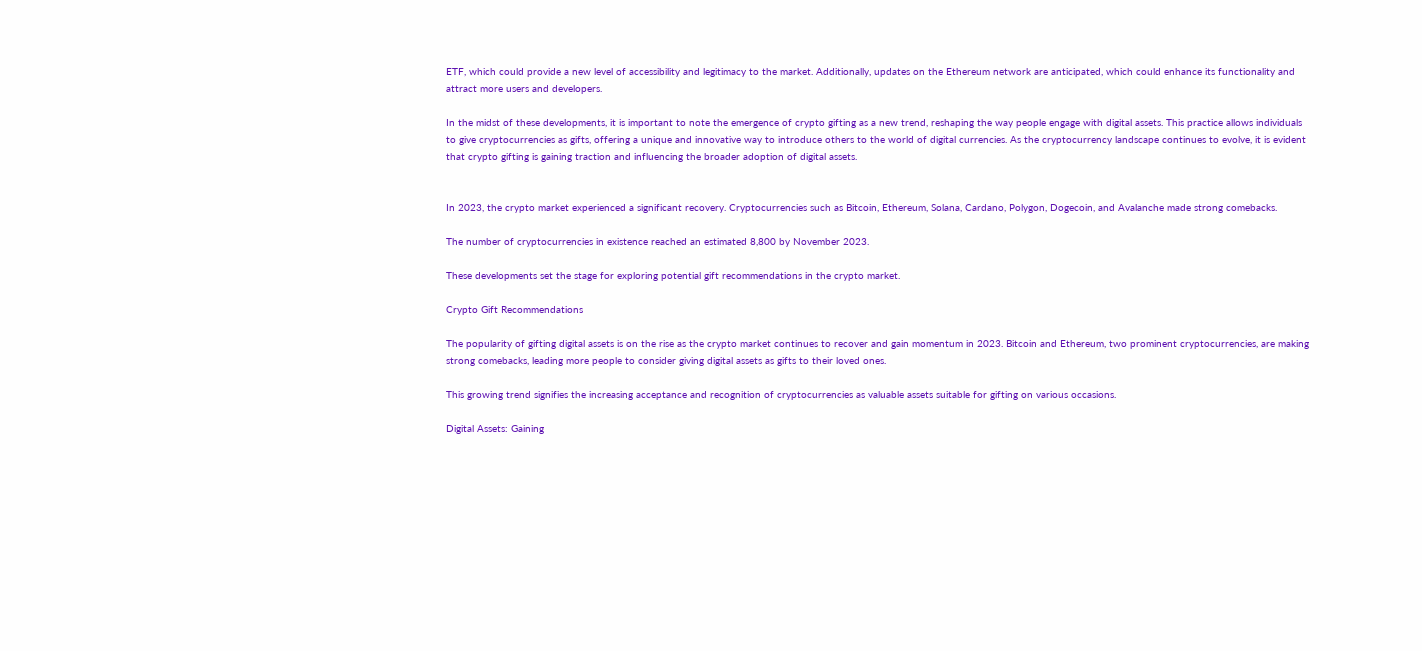ETF, which could provide a new level of accessibility and legitimacy to the market. Additionally, updates on the Ethereum network are anticipated, which could enhance its functionality and attract more users and developers.

In the midst of these developments, it is important to note the emergence of crypto gifting as a new trend, reshaping the way people engage with digital assets. This practice allows individuals to give cryptocurrencies as gifts, offering a unique and innovative way to introduce others to the world of digital currencies. As the cryptocurrency landscape continues to evolve, it is evident that crypto gifting is gaining traction and influencing the broader adoption of digital assets.


In 2023, the crypto market experienced a significant recovery. Cryptocurrencies such as Bitcoin, Ethereum, Solana, Cardano, Polygon, Dogecoin, and Avalanche made strong comebacks.

The number of cryptocurrencies in existence reached an estimated 8,800 by November 2023.

These developments set the stage for exploring potential gift recommendations in the crypto market.

Crypto Gift Recommendations

The popularity of gifting digital assets is on the rise as the crypto market continues to recover and gain momentum in 2023. Bitcoin and Ethereum, two prominent cryptocurrencies, are making strong comebacks, leading more people to consider giving digital assets as gifts to their loved ones.

This growing trend signifies the increasing acceptance and recognition of cryptocurrencies as valuable assets suitable for gifting on various occasions.

Digital Assets: Gaining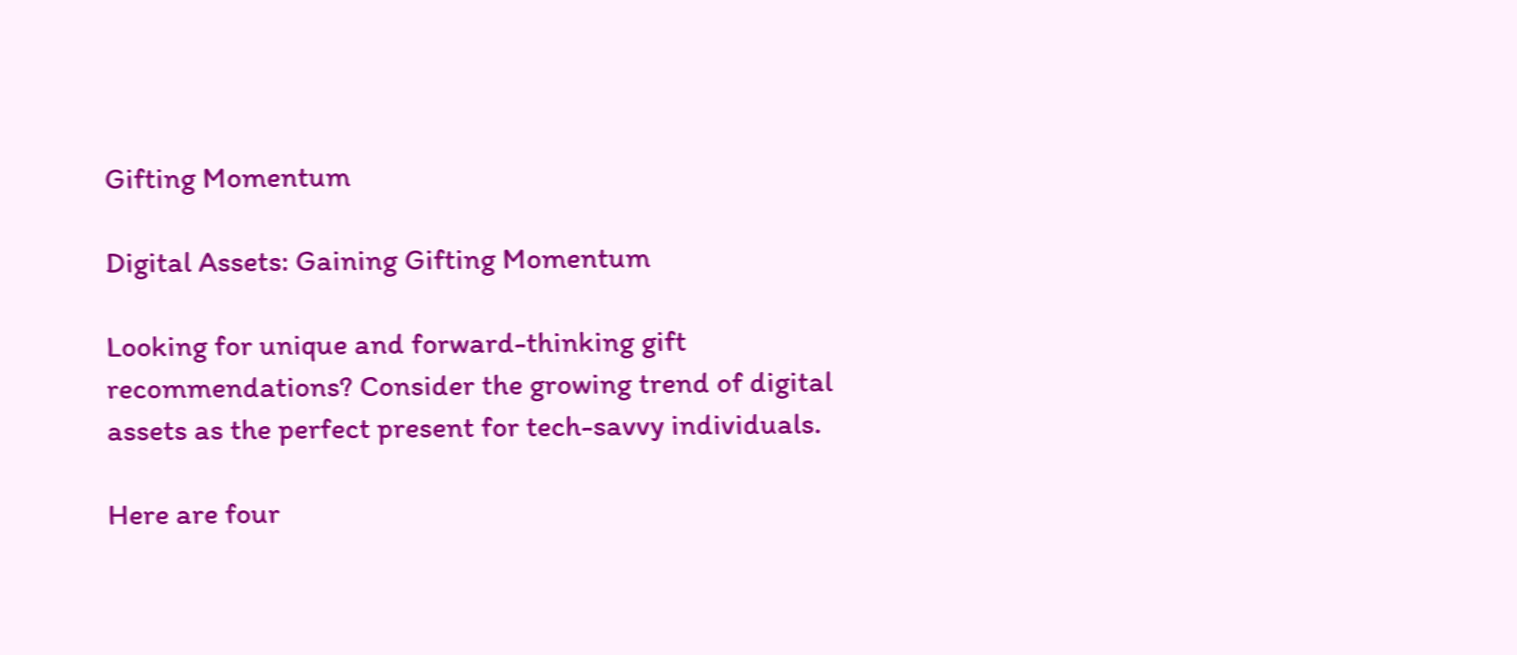Gifting Momentum

Digital Assets: Gaining Gifting Momentum

Looking for unique and forward-thinking gift recommendations? Consider the growing trend of digital assets as the perfect present for tech-savvy individuals.

Here are four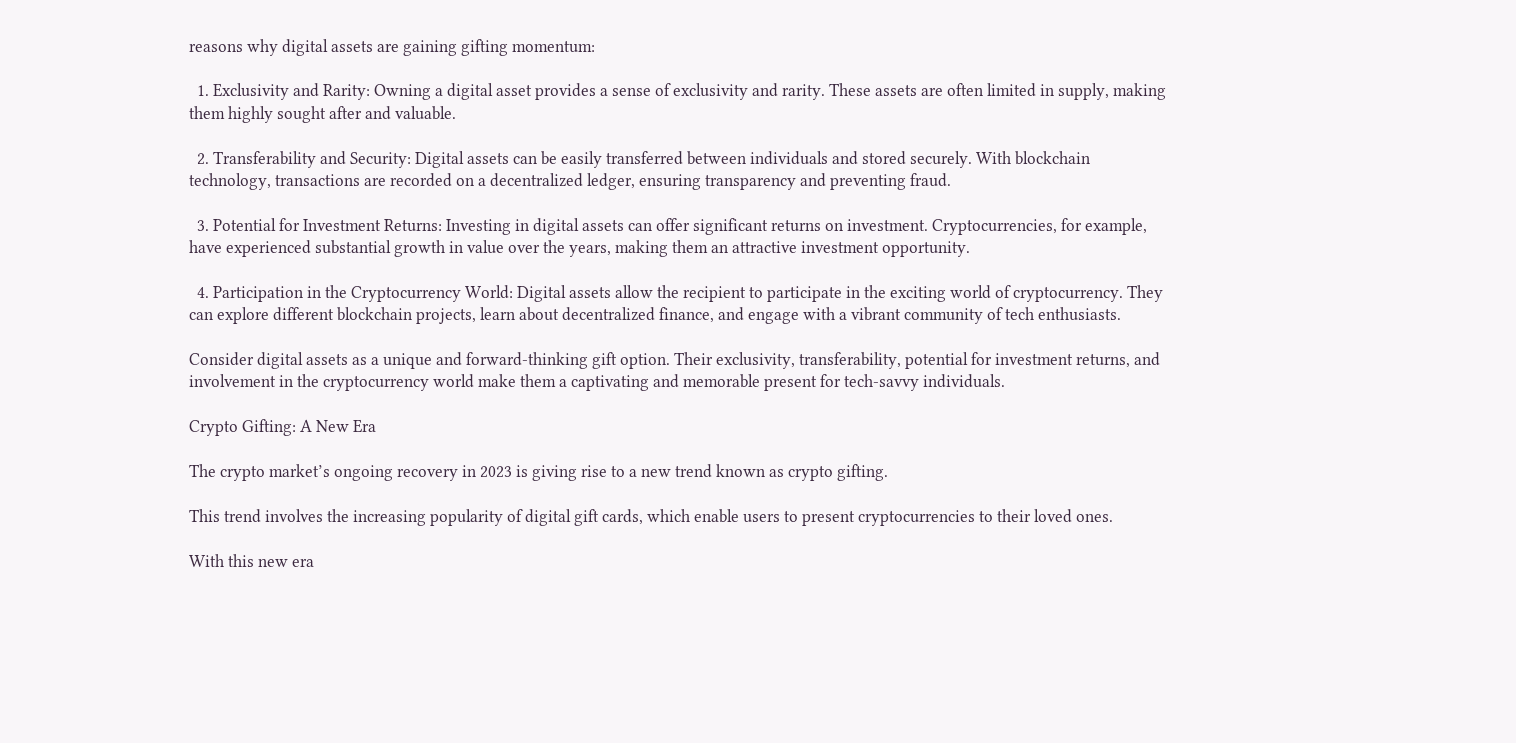reasons why digital assets are gaining gifting momentum:

  1. Exclusivity and Rarity: Owning a digital asset provides a sense of exclusivity and rarity. These assets are often limited in supply, making them highly sought after and valuable.

  2. Transferability and Security: Digital assets can be easily transferred between individuals and stored securely. With blockchain technology, transactions are recorded on a decentralized ledger, ensuring transparency and preventing fraud.

  3. Potential for Investment Returns: Investing in digital assets can offer significant returns on investment. Cryptocurrencies, for example, have experienced substantial growth in value over the years, making them an attractive investment opportunity.

  4. Participation in the Cryptocurrency World: Digital assets allow the recipient to participate in the exciting world of cryptocurrency. They can explore different blockchain projects, learn about decentralized finance, and engage with a vibrant community of tech enthusiasts.

Consider digital assets as a unique and forward-thinking gift option. Their exclusivity, transferability, potential for investment returns, and involvement in the cryptocurrency world make them a captivating and memorable present for tech-savvy individuals.

Crypto Gifting: A New Era

The crypto market’s ongoing recovery in 2023 is giving rise to a new trend known as crypto gifting.

This trend involves the increasing popularity of digital gift cards, which enable users to present cryptocurrencies to their loved ones.

With this new era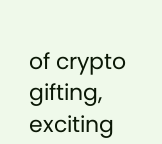of crypto gifting, exciting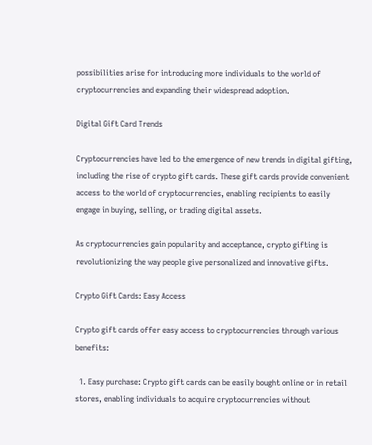possibilities arise for introducing more individuals to the world of cryptocurrencies and expanding their widespread adoption.

Digital Gift Card Trends

Cryptocurrencies have led to the emergence of new trends in digital gifting, including the rise of crypto gift cards. These gift cards provide convenient access to the world of cryptocurrencies, enabling recipients to easily engage in buying, selling, or trading digital assets.

As cryptocurrencies gain popularity and acceptance, crypto gifting is revolutionizing the way people give personalized and innovative gifts.

Crypto Gift Cards: Easy Access

Crypto gift cards offer easy access to cryptocurrencies through various benefits:

  1. Easy purchase: Crypto gift cards can be easily bought online or in retail stores, enabling individuals to acquire cryptocurrencies without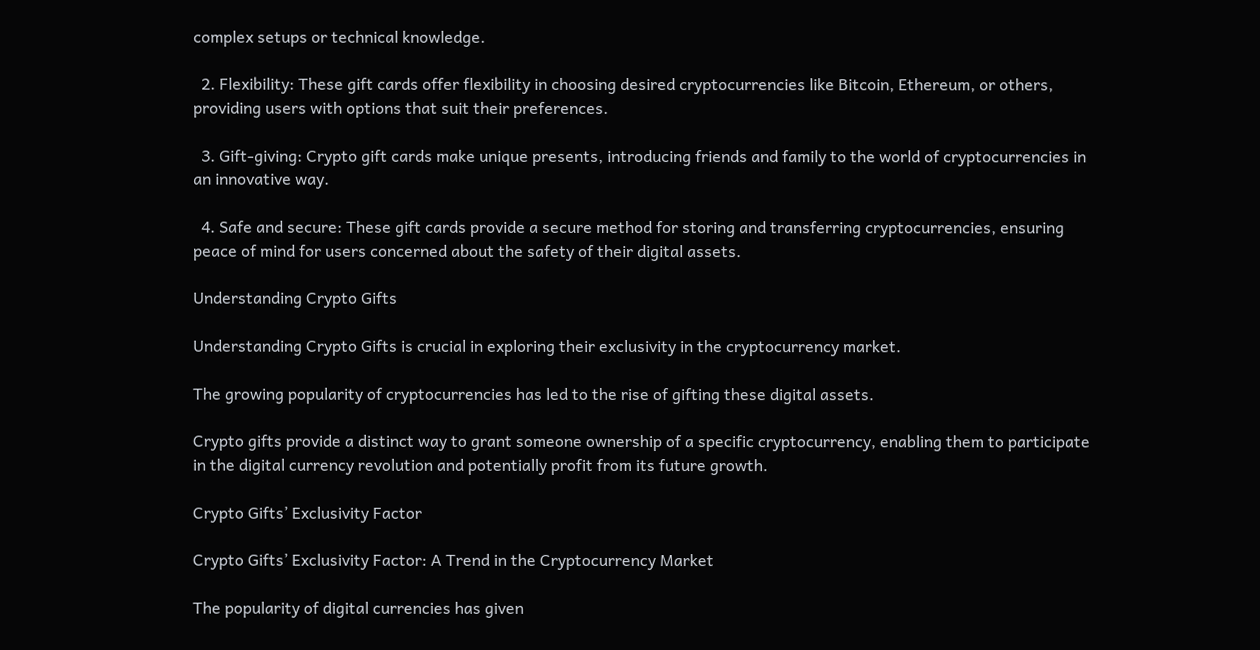complex setups or technical knowledge.

  2. Flexibility: These gift cards offer flexibility in choosing desired cryptocurrencies like Bitcoin, Ethereum, or others, providing users with options that suit their preferences.

  3. Gift-giving: Crypto gift cards make unique presents, introducing friends and family to the world of cryptocurrencies in an innovative way.

  4. Safe and secure: These gift cards provide a secure method for storing and transferring cryptocurrencies, ensuring peace of mind for users concerned about the safety of their digital assets.

Understanding Crypto Gifts

Understanding Crypto Gifts is crucial in exploring their exclusivity in the cryptocurrency market.

The growing popularity of cryptocurrencies has led to the rise of gifting these digital assets.

Crypto gifts provide a distinct way to grant someone ownership of a specific cryptocurrency, enabling them to participate in the digital currency revolution and potentially profit from its future growth.

Crypto Gifts’ Exclusivity Factor

Crypto Gifts’ Exclusivity Factor: A Trend in the Cryptocurrency Market

The popularity of digital currencies has given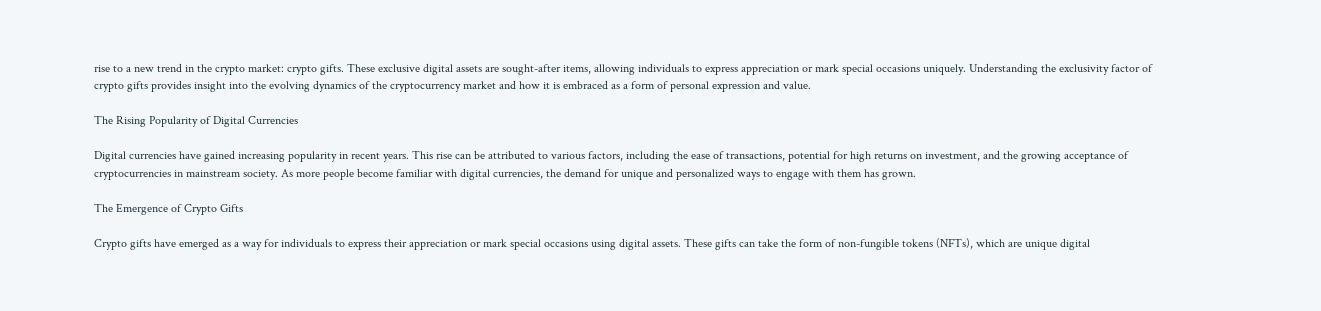rise to a new trend in the crypto market: crypto gifts. These exclusive digital assets are sought-after items, allowing individuals to express appreciation or mark special occasions uniquely. Understanding the exclusivity factor of crypto gifts provides insight into the evolving dynamics of the cryptocurrency market and how it is embraced as a form of personal expression and value.

The Rising Popularity of Digital Currencies

Digital currencies have gained increasing popularity in recent years. This rise can be attributed to various factors, including the ease of transactions, potential for high returns on investment, and the growing acceptance of cryptocurrencies in mainstream society. As more people become familiar with digital currencies, the demand for unique and personalized ways to engage with them has grown.

The Emergence of Crypto Gifts

Crypto gifts have emerged as a way for individuals to express their appreciation or mark special occasions using digital assets. These gifts can take the form of non-fungible tokens (NFTs), which are unique digital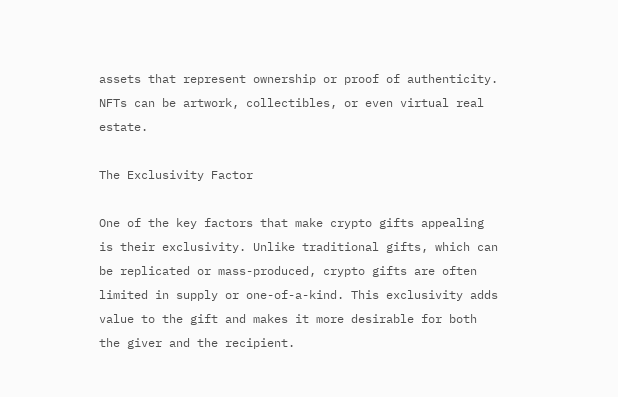assets that represent ownership or proof of authenticity. NFTs can be artwork, collectibles, or even virtual real estate.

The Exclusivity Factor

One of the key factors that make crypto gifts appealing is their exclusivity. Unlike traditional gifts, which can be replicated or mass-produced, crypto gifts are often limited in supply or one-of-a-kind. This exclusivity adds value to the gift and makes it more desirable for both the giver and the recipient.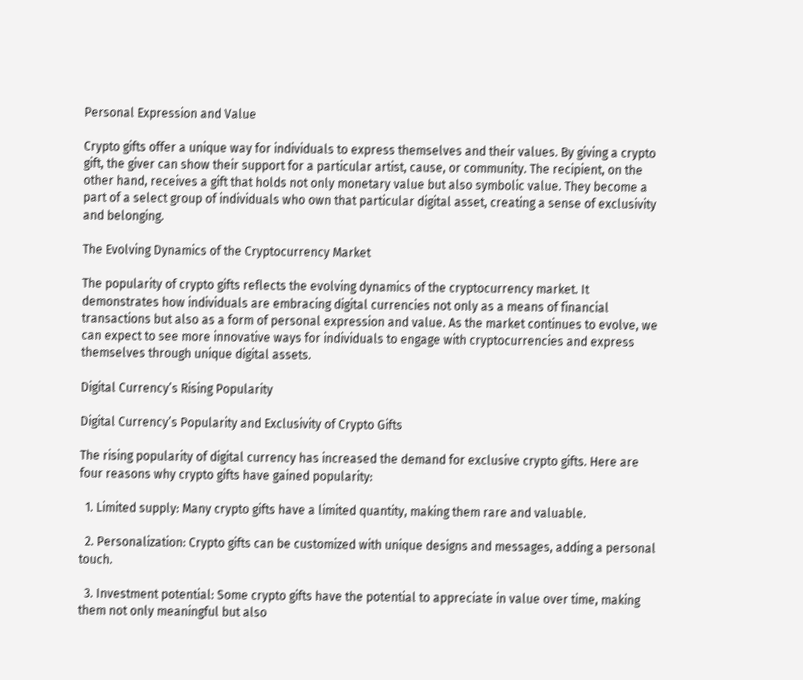Personal Expression and Value

Crypto gifts offer a unique way for individuals to express themselves and their values. By giving a crypto gift, the giver can show their support for a particular artist, cause, or community. The recipient, on the other hand, receives a gift that holds not only monetary value but also symbolic value. They become a part of a select group of individuals who own that particular digital asset, creating a sense of exclusivity and belonging.

The Evolving Dynamics of the Cryptocurrency Market

The popularity of crypto gifts reflects the evolving dynamics of the cryptocurrency market. It demonstrates how individuals are embracing digital currencies not only as a means of financial transactions but also as a form of personal expression and value. As the market continues to evolve, we can expect to see more innovative ways for individuals to engage with cryptocurrencies and express themselves through unique digital assets.

Digital Currency’s Rising Popularity

Digital Currency’s Popularity and Exclusivity of Crypto Gifts

The rising popularity of digital currency has increased the demand for exclusive crypto gifts. Here are four reasons why crypto gifts have gained popularity:

  1. Limited supply: Many crypto gifts have a limited quantity, making them rare and valuable.

  2. Personalization: Crypto gifts can be customized with unique designs and messages, adding a personal touch.

  3. Investment potential: Some crypto gifts have the potential to appreciate in value over time, making them not only meaningful but also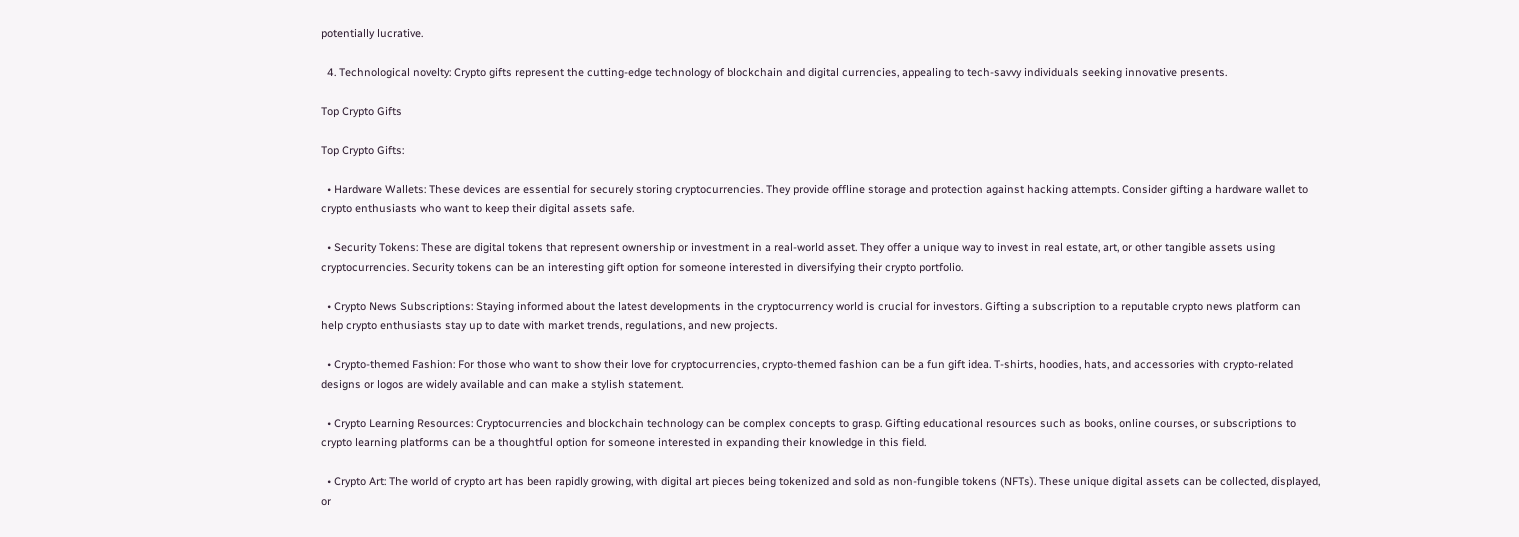potentially lucrative.

  4. Technological novelty: Crypto gifts represent the cutting-edge technology of blockchain and digital currencies, appealing to tech-savvy individuals seeking innovative presents.

Top Crypto Gifts

Top Crypto Gifts:

  • Hardware Wallets: These devices are essential for securely storing cryptocurrencies. They provide offline storage and protection against hacking attempts. Consider gifting a hardware wallet to crypto enthusiasts who want to keep their digital assets safe.

  • Security Tokens: These are digital tokens that represent ownership or investment in a real-world asset. They offer a unique way to invest in real estate, art, or other tangible assets using cryptocurrencies. Security tokens can be an interesting gift option for someone interested in diversifying their crypto portfolio.

  • Crypto News Subscriptions: Staying informed about the latest developments in the cryptocurrency world is crucial for investors. Gifting a subscription to a reputable crypto news platform can help crypto enthusiasts stay up to date with market trends, regulations, and new projects.

  • Crypto-themed Fashion: For those who want to show their love for cryptocurrencies, crypto-themed fashion can be a fun gift idea. T-shirts, hoodies, hats, and accessories with crypto-related designs or logos are widely available and can make a stylish statement.

  • Crypto Learning Resources: Cryptocurrencies and blockchain technology can be complex concepts to grasp. Gifting educational resources such as books, online courses, or subscriptions to crypto learning platforms can be a thoughtful option for someone interested in expanding their knowledge in this field.

  • Crypto Art: The world of crypto art has been rapidly growing, with digital art pieces being tokenized and sold as non-fungible tokens (NFTs). These unique digital assets can be collected, displayed, or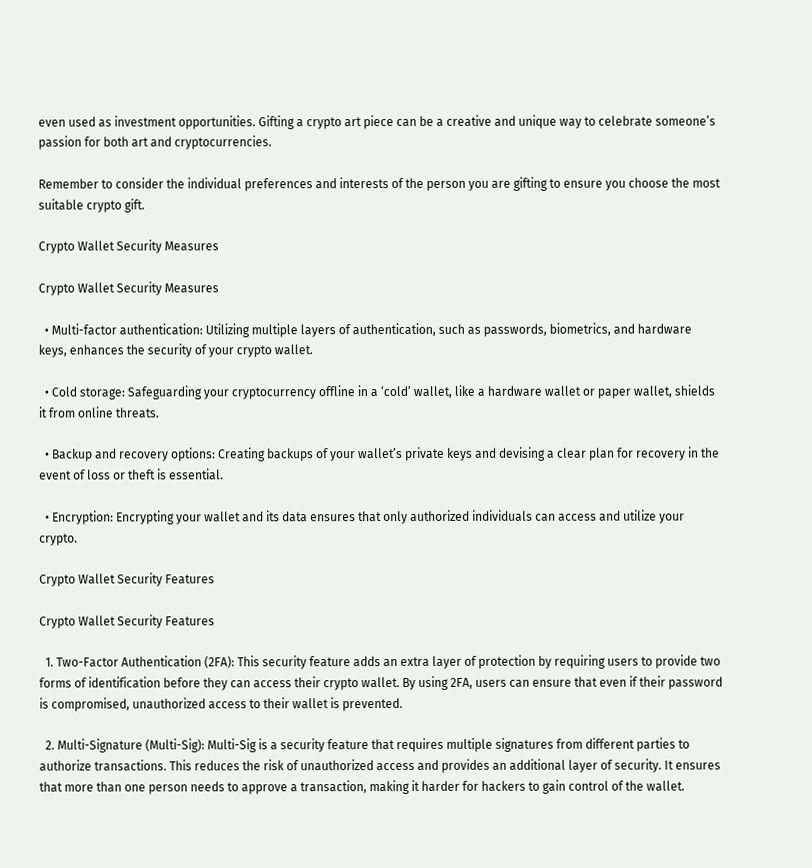even used as investment opportunities. Gifting a crypto art piece can be a creative and unique way to celebrate someone’s passion for both art and cryptocurrencies.

Remember to consider the individual preferences and interests of the person you are gifting to ensure you choose the most suitable crypto gift.

Crypto Wallet Security Measures

Crypto Wallet Security Measures

  • Multi-factor authentication: Utilizing multiple layers of authentication, such as passwords, biometrics, and hardware keys, enhances the security of your crypto wallet.

  • Cold storage: Safeguarding your cryptocurrency offline in a ‘cold’ wallet, like a hardware wallet or paper wallet, shields it from online threats.

  • Backup and recovery options: Creating backups of your wallet’s private keys and devising a clear plan for recovery in the event of loss or theft is essential.

  • Encryption: Encrypting your wallet and its data ensures that only authorized individuals can access and utilize your crypto.

Crypto Wallet Security Features

Crypto Wallet Security Features

  1. Two-Factor Authentication (2FA): This security feature adds an extra layer of protection by requiring users to provide two forms of identification before they can access their crypto wallet. By using 2FA, users can ensure that even if their password is compromised, unauthorized access to their wallet is prevented.

  2. Multi-Signature (Multi-Sig): Multi-Sig is a security feature that requires multiple signatures from different parties to authorize transactions. This reduces the risk of unauthorized access and provides an additional layer of security. It ensures that more than one person needs to approve a transaction, making it harder for hackers to gain control of the wallet.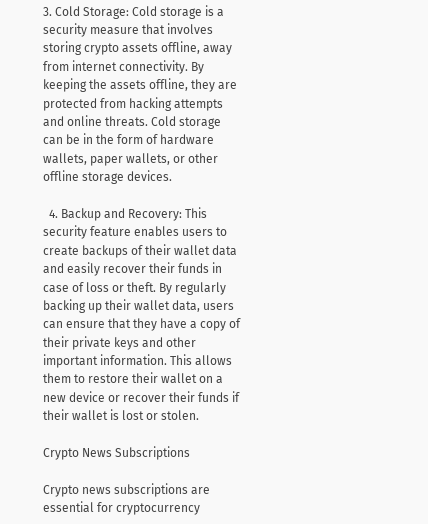3. Cold Storage: Cold storage is a security measure that involves storing crypto assets offline, away from internet connectivity. By keeping the assets offline, they are protected from hacking attempts and online threats. Cold storage can be in the form of hardware wallets, paper wallets, or other offline storage devices.

  4. Backup and Recovery: This security feature enables users to create backups of their wallet data and easily recover their funds in case of loss or theft. By regularly backing up their wallet data, users can ensure that they have a copy of their private keys and other important information. This allows them to restore their wallet on a new device or recover their funds if their wallet is lost or stolen.

Crypto News Subscriptions

Crypto news subscriptions are essential for cryptocurrency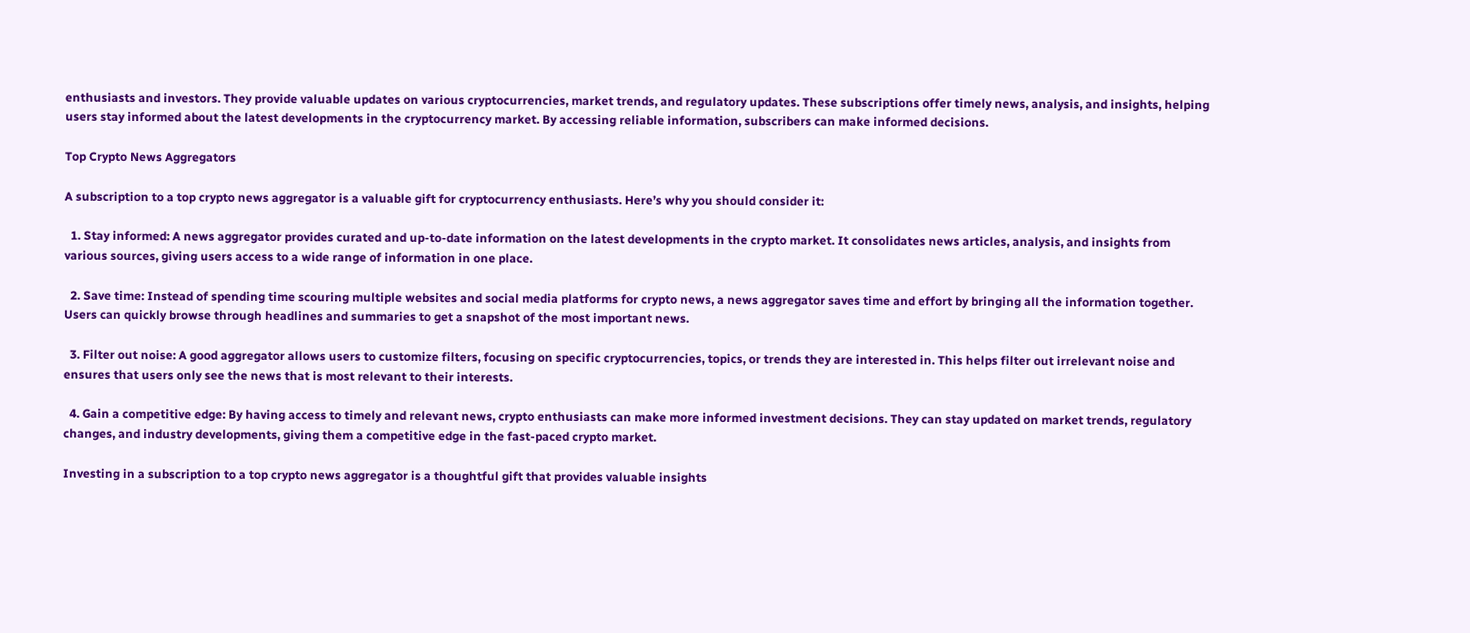enthusiasts and investors. They provide valuable updates on various cryptocurrencies, market trends, and regulatory updates. These subscriptions offer timely news, analysis, and insights, helping users stay informed about the latest developments in the cryptocurrency market. By accessing reliable information, subscribers can make informed decisions.

Top Crypto News Aggregators

A subscription to a top crypto news aggregator is a valuable gift for cryptocurrency enthusiasts. Here’s why you should consider it:

  1. Stay informed: A news aggregator provides curated and up-to-date information on the latest developments in the crypto market. It consolidates news articles, analysis, and insights from various sources, giving users access to a wide range of information in one place.

  2. Save time: Instead of spending time scouring multiple websites and social media platforms for crypto news, a news aggregator saves time and effort by bringing all the information together. Users can quickly browse through headlines and summaries to get a snapshot of the most important news.

  3. Filter out noise: A good aggregator allows users to customize filters, focusing on specific cryptocurrencies, topics, or trends they are interested in. This helps filter out irrelevant noise and ensures that users only see the news that is most relevant to their interests.

  4. Gain a competitive edge: By having access to timely and relevant news, crypto enthusiasts can make more informed investment decisions. They can stay updated on market trends, regulatory changes, and industry developments, giving them a competitive edge in the fast-paced crypto market.

Investing in a subscription to a top crypto news aggregator is a thoughtful gift that provides valuable insights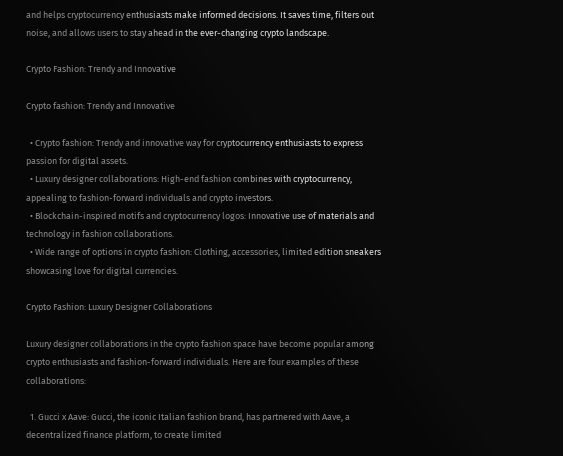and helps cryptocurrency enthusiasts make informed decisions. It saves time, filters out noise, and allows users to stay ahead in the ever-changing crypto landscape.

Crypto Fashion: Trendy and Innovative

Crypto fashion: Trendy and Innovative

  • Crypto fashion: Trendy and innovative way for cryptocurrency enthusiasts to express passion for digital assets.
  • Luxury designer collaborations: High-end fashion combines with cryptocurrency, appealing to fashion-forward individuals and crypto investors.
  • Blockchain-inspired motifs and cryptocurrency logos: Innovative use of materials and technology in fashion collaborations.
  • Wide range of options in crypto fashion: Clothing, accessories, limited edition sneakers showcasing love for digital currencies.

Crypto Fashion: Luxury Designer Collaborations

Luxury designer collaborations in the crypto fashion space have become popular among crypto enthusiasts and fashion-forward individuals. Here are four examples of these collaborations:

  1. Gucci x Aave: Gucci, the iconic Italian fashion brand, has partnered with Aave, a decentralized finance platform, to create limited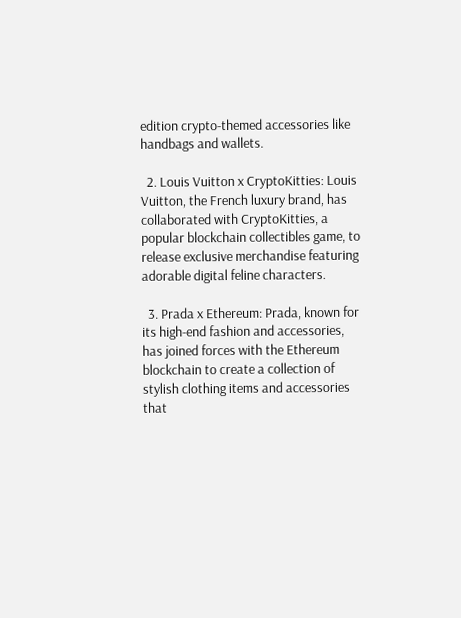edition crypto-themed accessories like handbags and wallets.

  2. Louis Vuitton x CryptoKitties: Louis Vuitton, the French luxury brand, has collaborated with CryptoKitties, a popular blockchain collectibles game, to release exclusive merchandise featuring adorable digital feline characters.

  3. Prada x Ethereum: Prada, known for its high-end fashion and accessories, has joined forces with the Ethereum blockchain to create a collection of stylish clothing items and accessories that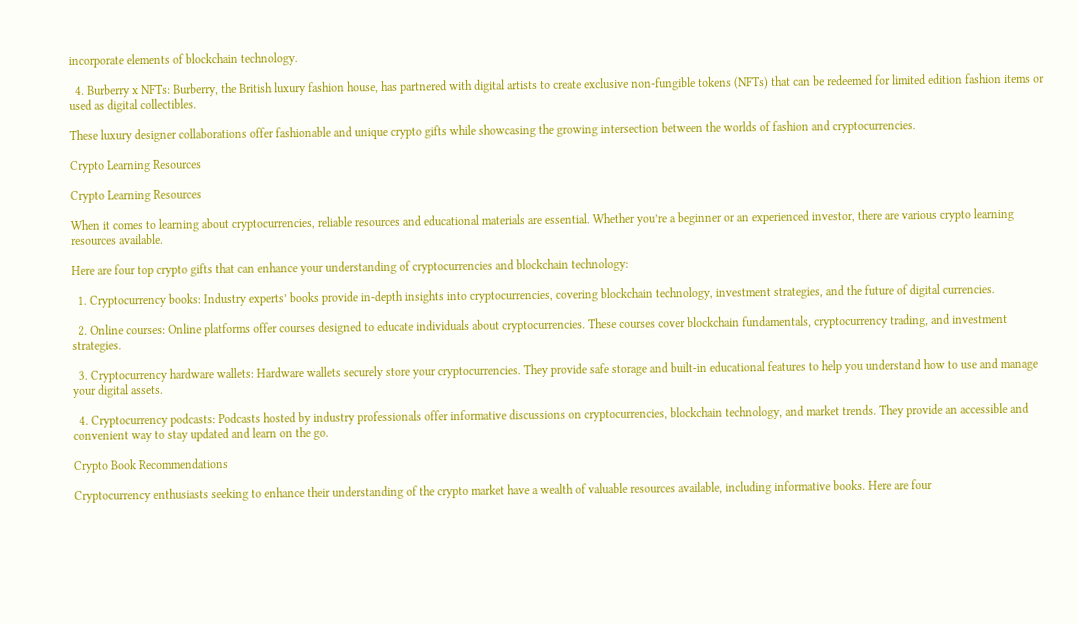incorporate elements of blockchain technology.

  4. Burberry x NFTs: Burberry, the British luxury fashion house, has partnered with digital artists to create exclusive non-fungible tokens (NFTs) that can be redeemed for limited edition fashion items or used as digital collectibles.

These luxury designer collaborations offer fashionable and unique crypto gifts while showcasing the growing intersection between the worlds of fashion and cryptocurrencies.

Crypto Learning Resources

Crypto Learning Resources

When it comes to learning about cryptocurrencies, reliable resources and educational materials are essential. Whether you’re a beginner or an experienced investor, there are various crypto learning resources available.

Here are four top crypto gifts that can enhance your understanding of cryptocurrencies and blockchain technology:

  1. Cryptocurrency books: Industry experts’ books provide in-depth insights into cryptocurrencies, covering blockchain technology, investment strategies, and the future of digital currencies.

  2. Online courses: Online platforms offer courses designed to educate individuals about cryptocurrencies. These courses cover blockchain fundamentals, cryptocurrency trading, and investment strategies.

  3. Cryptocurrency hardware wallets: Hardware wallets securely store your cryptocurrencies. They provide safe storage and built-in educational features to help you understand how to use and manage your digital assets.

  4. Cryptocurrency podcasts: Podcasts hosted by industry professionals offer informative discussions on cryptocurrencies, blockchain technology, and market trends. They provide an accessible and convenient way to stay updated and learn on the go.

Crypto Book Recommendations

Cryptocurrency enthusiasts seeking to enhance their understanding of the crypto market have a wealth of valuable resources available, including informative books. Here are four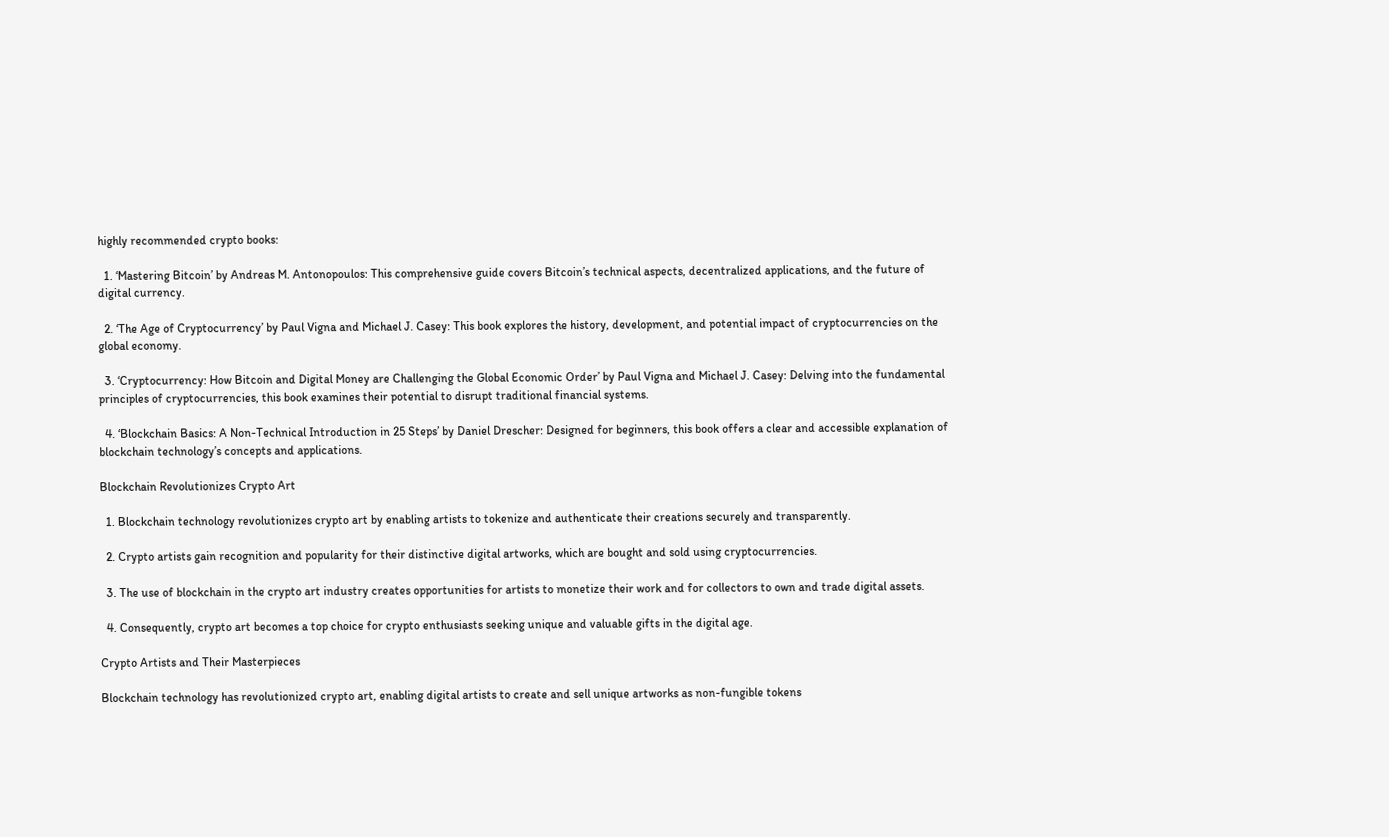highly recommended crypto books:

  1. ‘Mastering Bitcoin’ by Andreas M. Antonopoulos: This comprehensive guide covers Bitcoin’s technical aspects, decentralized applications, and the future of digital currency.

  2. ‘The Age of Cryptocurrency’ by Paul Vigna and Michael J. Casey: This book explores the history, development, and potential impact of cryptocurrencies on the global economy.

  3. ‘Cryptocurrency: How Bitcoin and Digital Money are Challenging the Global Economic Order’ by Paul Vigna and Michael J. Casey: Delving into the fundamental principles of cryptocurrencies, this book examines their potential to disrupt traditional financial systems.

  4. ‘Blockchain Basics: A Non-Technical Introduction in 25 Steps’ by Daniel Drescher: Designed for beginners, this book offers a clear and accessible explanation of blockchain technology’s concepts and applications.

Blockchain Revolutionizes Crypto Art

  1. Blockchain technology revolutionizes crypto art by enabling artists to tokenize and authenticate their creations securely and transparently.

  2. Crypto artists gain recognition and popularity for their distinctive digital artworks, which are bought and sold using cryptocurrencies.

  3. The use of blockchain in the crypto art industry creates opportunities for artists to monetize their work and for collectors to own and trade digital assets.

  4. Consequently, crypto art becomes a top choice for crypto enthusiasts seeking unique and valuable gifts in the digital age.

Crypto Artists and Their Masterpieces

Blockchain technology has revolutionized crypto art, enabling digital artists to create and sell unique artworks as non-fungible tokens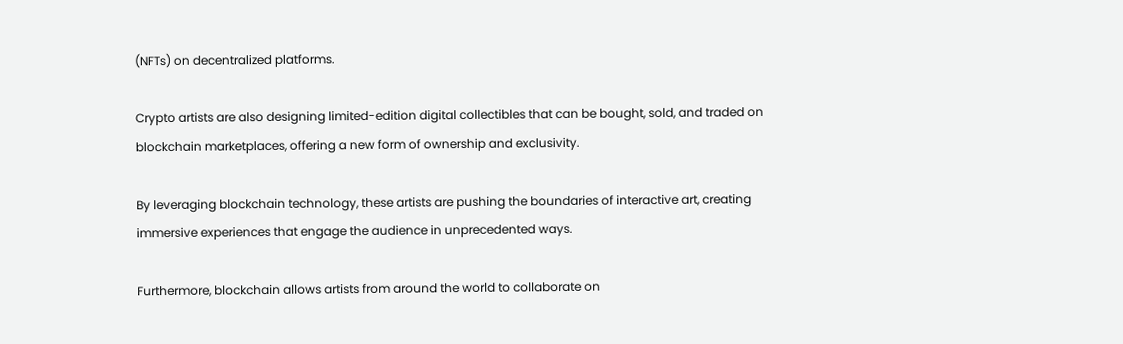(NFTs) on decentralized platforms.

Crypto artists are also designing limited-edition digital collectibles that can be bought, sold, and traded on blockchain marketplaces, offering a new form of ownership and exclusivity.

By leveraging blockchain technology, these artists are pushing the boundaries of interactive art, creating immersive experiences that engage the audience in unprecedented ways.

Furthermore, blockchain allows artists from around the world to collaborate on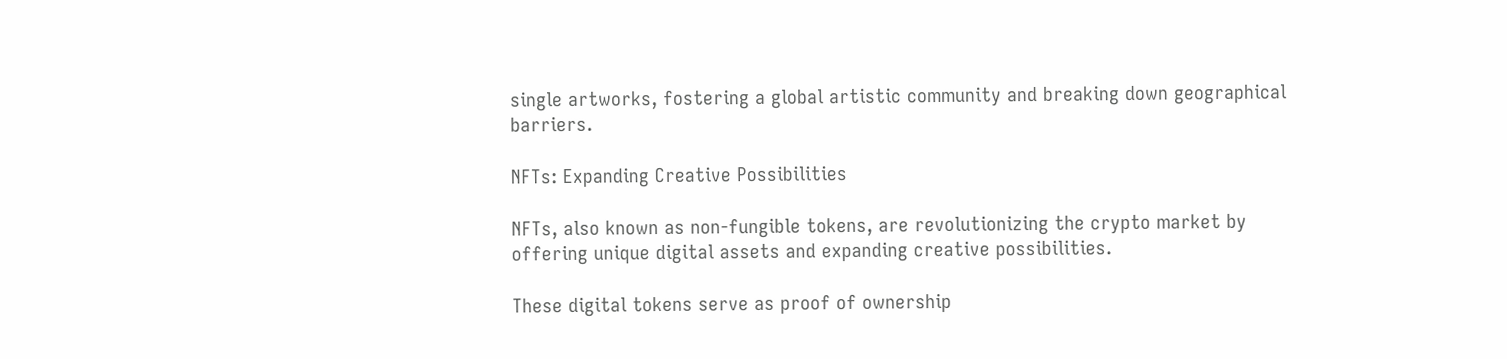single artworks, fostering a global artistic community and breaking down geographical barriers.

NFTs: Expanding Creative Possibilities

NFTs, also known as non-fungible tokens, are revolutionizing the crypto market by offering unique digital assets and expanding creative possibilities.

These digital tokens serve as proof of ownership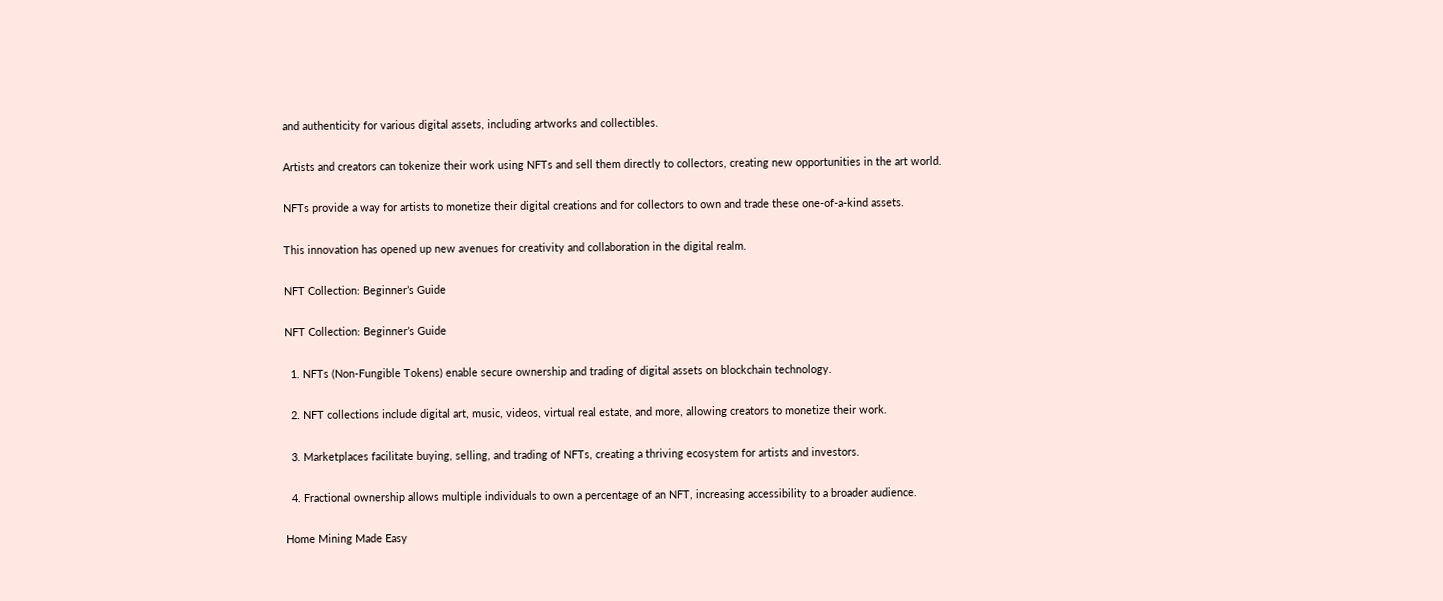and authenticity for various digital assets, including artworks and collectibles.

Artists and creators can tokenize their work using NFTs and sell them directly to collectors, creating new opportunities in the art world.

NFTs provide a way for artists to monetize their digital creations and for collectors to own and trade these one-of-a-kind assets.

This innovation has opened up new avenues for creativity and collaboration in the digital realm.

NFT Collection: Beginner’s Guide

NFT Collection: Beginner’s Guide

  1. NFTs (Non-Fungible Tokens) enable secure ownership and trading of digital assets on blockchain technology.

  2. NFT collections include digital art, music, videos, virtual real estate, and more, allowing creators to monetize their work.

  3. Marketplaces facilitate buying, selling, and trading of NFTs, creating a thriving ecosystem for artists and investors.

  4. Fractional ownership allows multiple individuals to own a percentage of an NFT, increasing accessibility to a broader audience.

Home Mining Made Easy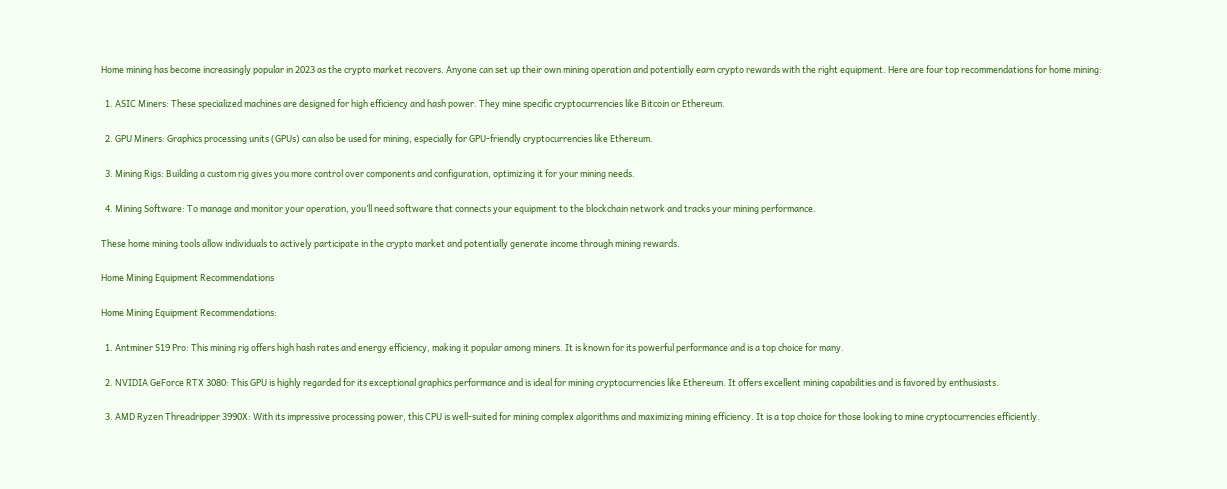Home mining has become increasingly popular in 2023 as the crypto market recovers. Anyone can set up their own mining operation and potentially earn crypto rewards with the right equipment. Here are four top recommendations for home mining:

  1. ASIC Miners: These specialized machines are designed for high efficiency and hash power. They mine specific cryptocurrencies like Bitcoin or Ethereum.

  2. GPU Miners: Graphics processing units (GPUs) can also be used for mining, especially for GPU-friendly cryptocurrencies like Ethereum.

  3. Mining Rigs: Building a custom rig gives you more control over components and configuration, optimizing it for your mining needs.

  4. Mining Software: To manage and monitor your operation, you’ll need software that connects your equipment to the blockchain network and tracks your mining performance.

These home mining tools allow individuals to actively participate in the crypto market and potentially generate income through mining rewards.

Home Mining Equipment Recommendations

Home Mining Equipment Recommendations:

  1. Antminer S19 Pro: This mining rig offers high hash rates and energy efficiency, making it popular among miners. It is known for its powerful performance and is a top choice for many.

  2. NVIDIA GeForce RTX 3080: This GPU is highly regarded for its exceptional graphics performance and is ideal for mining cryptocurrencies like Ethereum. It offers excellent mining capabilities and is favored by enthusiasts.

  3. AMD Ryzen Threadripper 3990X: With its impressive processing power, this CPU is well-suited for mining complex algorithms and maximizing mining efficiency. It is a top choice for those looking to mine cryptocurrencies efficiently.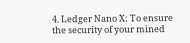4. Ledger Nano X: To ensure the security of your mined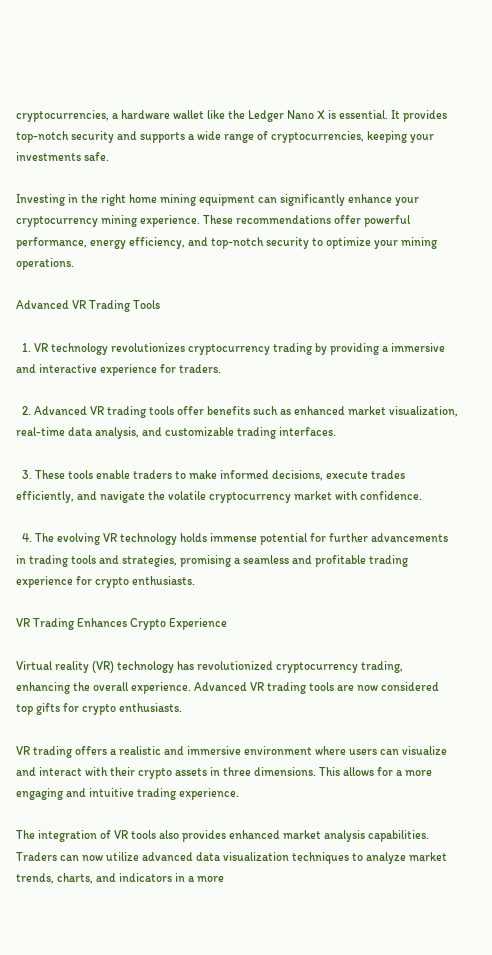cryptocurrencies, a hardware wallet like the Ledger Nano X is essential. It provides top-notch security and supports a wide range of cryptocurrencies, keeping your investments safe.

Investing in the right home mining equipment can significantly enhance your cryptocurrency mining experience. These recommendations offer powerful performance, energy efficiency, and top-notch security to optimize your mining operations.

Advanced VR Trading Tools

  1. VR technology revolutionizes cryptocurrency trading by providing a immersive and interactive experience for traders.

  2. Advanced VR trading tools offer benefits such as enhanced market visualization, real-time data analysis, and customizable trading interfaces.

  3. These tools enable traders to make informed decisions, execute trades efficiently, and navigate the volatile cryptocurrency market with confidence.

  4. The evolving VR technology holds immense potential for further advancements in trading tools and strategies, promising a seamless and profitable trading experience for crypto enthusiasts.

VR Trading Enhances Crypto Experience

Virtual reality (VR) technology has revolutionized cryptocurrency trading, enhancing the overall experience. Advanced VR trading tools are now considered top gifts for crypto enthusiasts.

VR trading offers a realistic and immersive environment where users can visualize and interact with their crypto assets in three dimensions. This allows for a more engaging and intuitive trading experience.

The integration of VR tools also provides enhanced market analysis capabilities. Traders can now utilize advanced data visualization techniques to analyze market trends, charts, and indicators in a more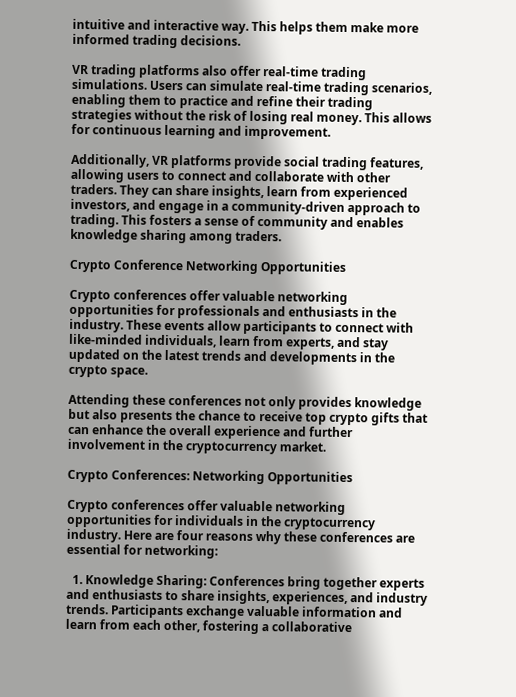intuitive and interactive way. This helps them make more informed trading decisions.

VR trading platforms also offer real-time trading simulations. Users can simulate real-time trading scenarios, enabling them to practice and refine their trading strategies without the risk of losing real money. This allows for continuous learning and improvement.

Additionally, VR platforms provide social trading features, allowing users to connect and collaborate with other traders. They can share insights, learn from experienced investors, and engage in a community-driven approach to trading. This fosters a sense of community and enables knowledge sharing among traders.

Crypto Conference Networking Opportunities

Crypto conferences offer valuable networking opportunities for professionals and enthusiasts in the industry. These events allow participants to connect with like-minded individuals, learn from experts, and stay updated on the latest trends and developments in the crypto space.

Attending these conferences not only provides knowledge but also presents the chance to receive top crypto gifts that can enhance the overall experience and further involvement in the cryptocurrency market.

Crypto Conferences: Networking Opportunities

Crypto conferences offer valuable networking opportunities for individuals in the cryptocurrency industry. Here are four reasons why these conferences are essential for networking:

  1. Knowledge Sharing: Conferences bring together experts and enthusiasts to share insights, experiences, and industry trends. Participants exchange valuable information and learn from each other, fostering a collaborative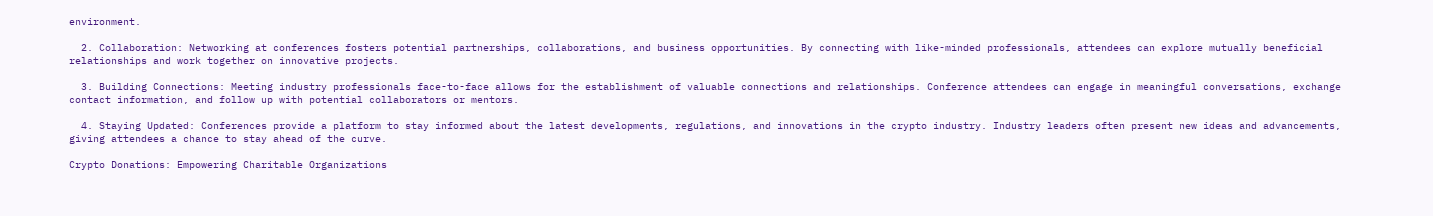environment.

  2. Collaboration: Networking at conferences fosters potential partnerships, collaborations, and business opportunities. By connecting with like-minded professionals, attendees can explore mutually beneficial relationships and work together on innovative projects.

  3. Building Connections: Meeting industry professionals face-to-face allows for the establishment of valuable connections and relationships. Conference attendees can engage in meaningful conversations, exchange contact information, and follow up with potential collaborators or mentors.

  4. Staying Updated: Conferences provide a platform to stay informed about the latest developments, regulations, and innovations in the crypto industry. Industry leaders often present new ideas and advancements, giving attendees a chance to stay ahead of the curve.

Crypto Donations: Empowering Charitable Organizations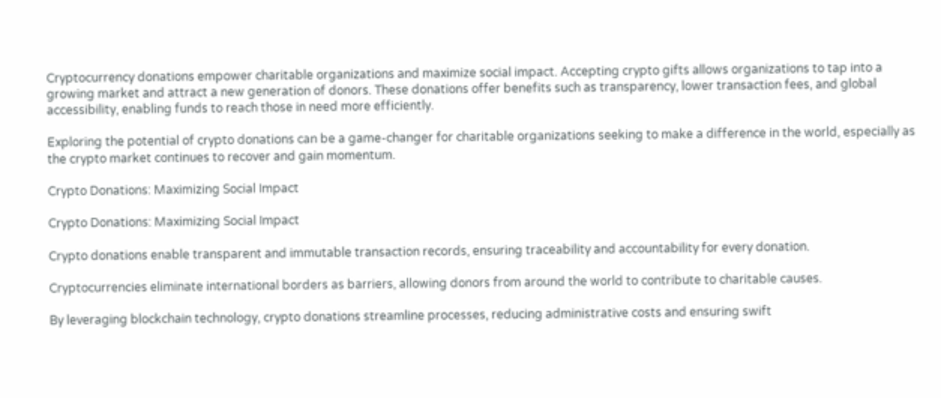Cryptocurrency donations empower charitable organizations and maximize social impact. Accepting crypto gifts allows organizations to tap into a growing market and attract a new generation of donors. These donations offer benefits such as transparency, lower transaction fees, and global accessibility, enabling funds to reach those in need more efficiently.

Exploring the potential of crypto donations can be a game-changer for charitable organizations seeking to make a difference in the world, especially as the crypto market continues to recover and gain momentum.

Crypto Donations: Maximizing Social Impact

Crypto Donations: Maximizing Social Impact

Crypto donations enable transparent and immutable transaction records, ensuring traceability and accountability for every donation.

Cryptocurrencies eliminate international borders as barriers, allowing donors from around the world to contribute to charitable causes.

By leveraging blockchain technology, crypto donations streamline processes, reducing administrative costs and ensuring swift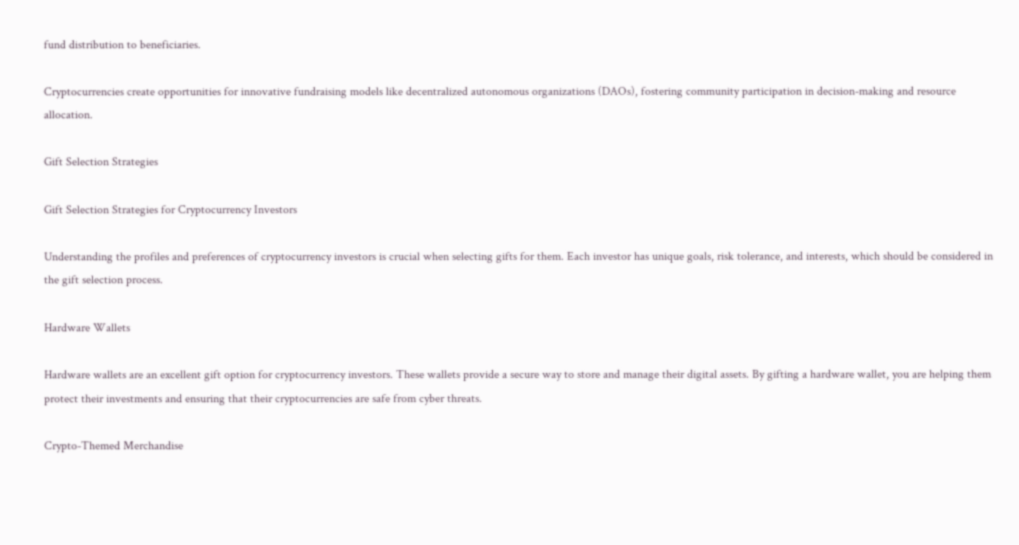fund distribution to beneficiaries.

Cryptocurrencies create opportunities for innovative fundraising models like decentralized autonomous organizations (DAOs), fostering community participation in decision-making and resource allocation.

Gift Selection Strategies

Gift Selection Strategies for Cryptocurrency Investors

Understanding the profiles and preferences of cryptocurrency investors is crucial when selecting gifts for them. Each investor has unique goals, risk tolerance, and interests, which should be considered in the gift selection process.

Hardware Wallets

Hardware wallets are an excellent gift option for cryptocurrency investors. These wallets provide a secure way to store and manage their digital assets. By gifting a hardware wallet, you are helping them protect their investments and ensuring that their cryptocurrencies are safe from cyber threats.

Crypto-Themed Merchandise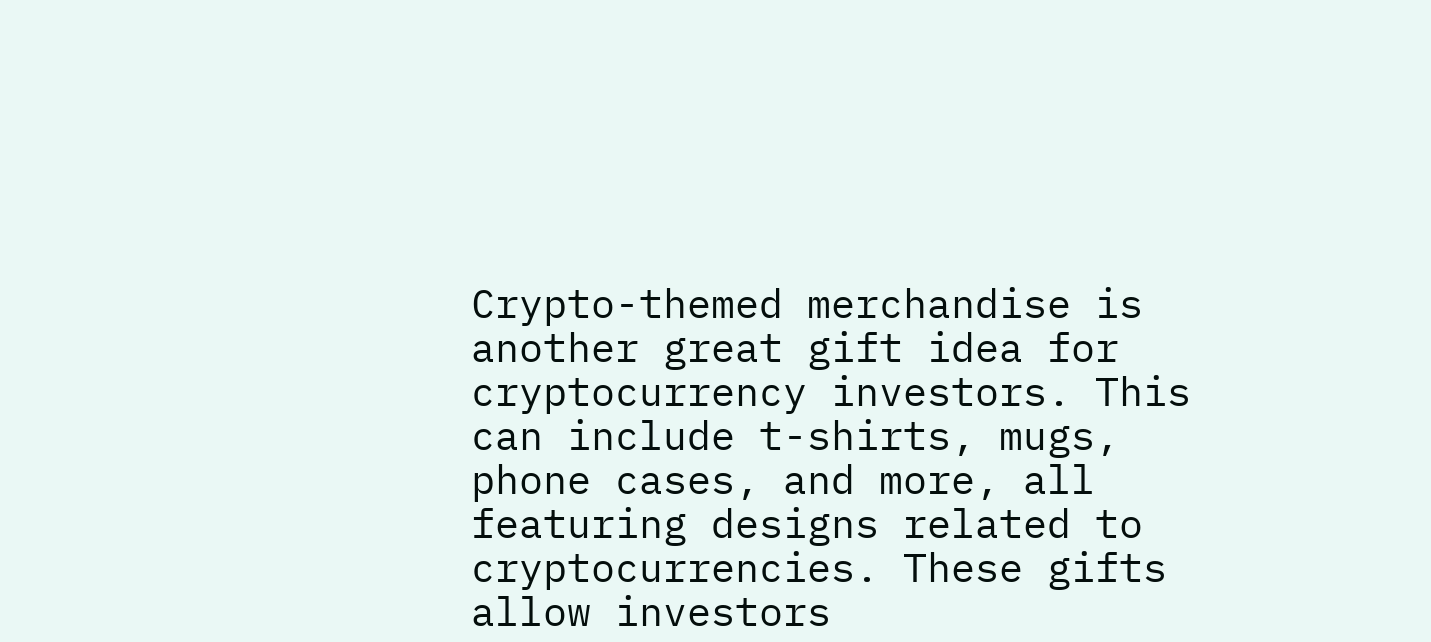Crypto-themed merchandise is another great gift idea for cryptocurrency investors. This can include t-shirts, mugs, phone cases, and more, all featuring designs related to cryptocurrencies. These gifts allow investors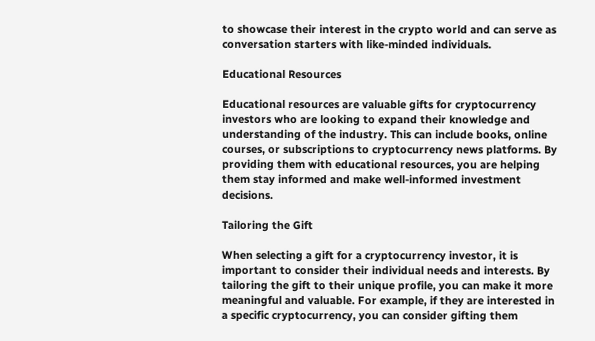to showcase their interest in the crypto world and can serve as conversation starters with like-minded individuals.

Educational Resources

Educational resources are valuable gifts for cryptocurrency investors who are looking to expand their knowledge and understanding of the industry. This can include books, online courses, or subscriptions to cryptocurrency news platforms. By providing them with educational resources, you are helping them stay informed and make well-informed investment decisions.

Tailoring the Gift

When selecting a gift for a cryptocurrency investor, it is important to consider their individual needs and interests. By tailoring the gift to their unique profile, you can make it more meaningful and valuable. For example, if they are interested in a specific cryptocurrency, you can consider gifting them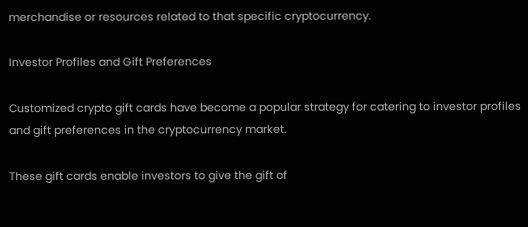merchandise or resources related to that specific cryptocurrency.

Investor Profiles and Gift Preferences

Customized crypto gift cards have become a popular strategy for catering to investor profiles and gift preferences in the cryptocurrency market.

These gift cards enable investors to give the gift of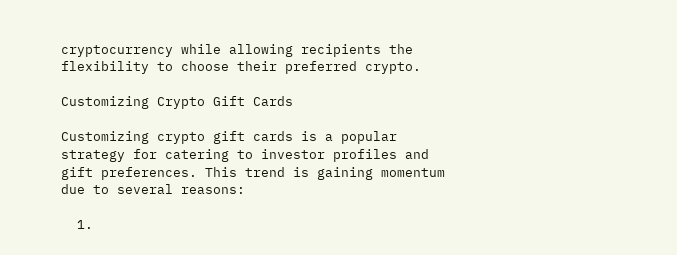cryptocurrency while allowing recipients the flexibility to choose their preferred crypto.

Customizing Crypto Gift Cards

Customizing crypto gift cards is a popular strategy for catering to investor profiles and gift preferences. This trend is gaining momentum due to several reasons:

  1.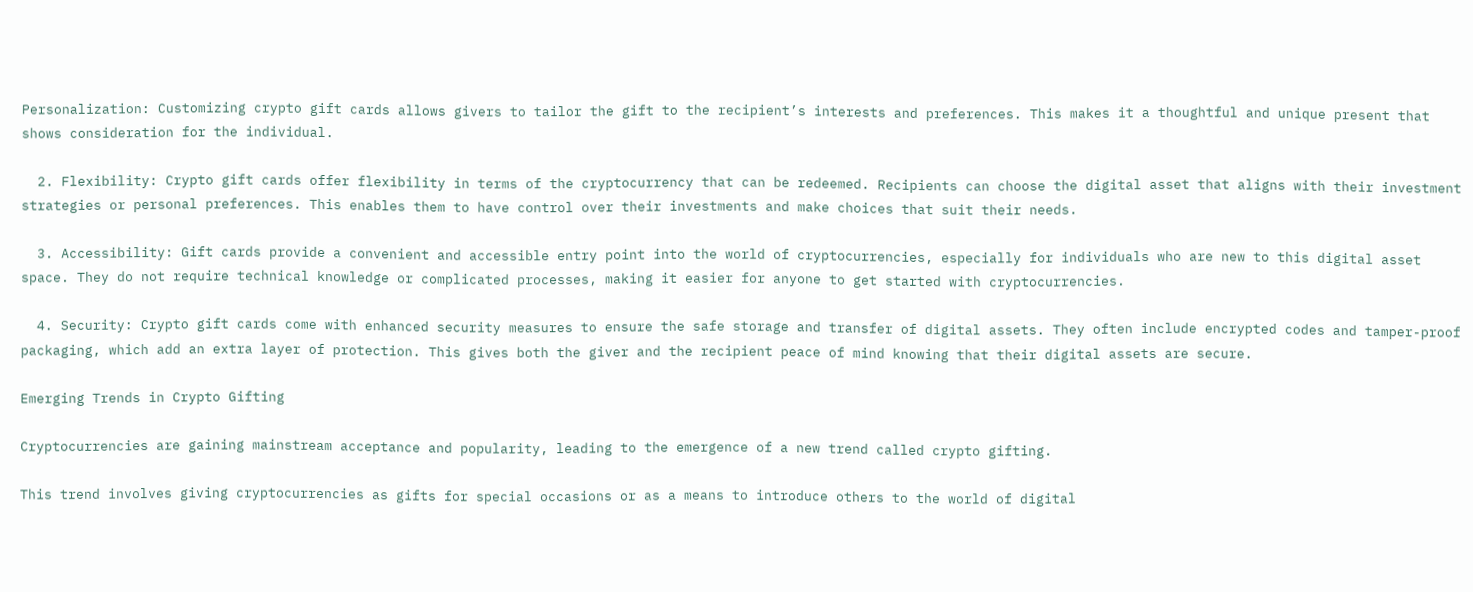Personalization: Customizing crypto gift cards allows givers to tailor the gift to the recipient’s interests and preferences. This makes it a thoughtful and unique present that shows consideration for the individual.

  2. Flexibility: Crypto gift cards offer flexibility in terms of the cryptocurrency that can be redeemed. Recipients can choose the digital asset that aligns with their investment strategies or personal preferences. This enables them to have control over their investments and make choices that suit their needs.

  3. Accessibility: Gift cards provide a convenient and accessible entry point into the world of cryptocurrencies, especially for individuals who are new to this digital asset space. They do not require technical knowledge or complicated processes, making it easier for anyone to get started with cryptocurrencies.

  4. Security: Crypto gift cards come with enhanced security measures to ensure the safe storage and transfer of digital assets. They often include encrypted codes and tamper-proof packaging, which add an extra layer of protection. This gives both the giver and the recipient peace of mind knowing that their digital assets are secure.

Emerging Trends in Crypto Gifting

Cryptocurrencies are gaining mainstream acceptance and popularity, leading to the emergence of a new trend called crypto gifting.

This trend involves giving cryptocurrencies as gifts for special occasions or as a means to introduce others to the world of digital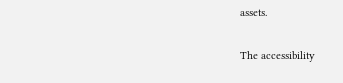assets.

The accessibility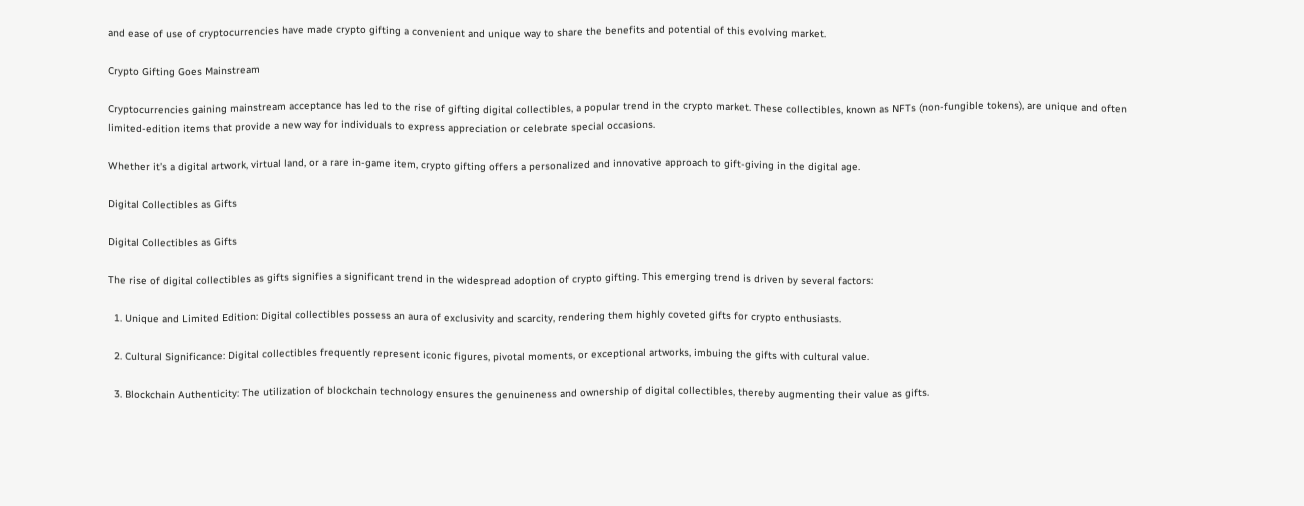and ease of use of cryptocurrencies have made crypto gifting a convenient and unique way to share the benefits and potential of this evolving market.

Crypto Gifting Goes Mainstream

Cryptocurrencies gaining mainstream acceptance has led to the rise of gifting digital collectibles, a popular trend in the crypto market. These collectibles, known as NFTs (non-fungible tokens), are unique and often limited-edition items that provide a new way for individuals to express appreciation or celebrate special occasions.

Whether it’s a digital artwork, virtual land, or a rare in-game item, crypto gifting offers a personalized and innovative approach to gift-giving in the digital age.

Digital Collectibles as Gifts

Digital Collectibles as Gifts

The rise of digital collectibles as gifts signifies a significant trend in the widespread adoption of crypto gifting. This emerging trend is driven by several factors:

  1. Unique and Limited Edition: Digital collectibles possess an aura of exclusivity and scarcity, rendering them highly coveted gifts for crypto enthusiasts.

  2. Cultural Significance: Digital collectibles frequently represent iconic figures, pivotal moments, or exceptional artworks, imbuing the gifts with cultural value.

  3. Blockchain Authenticity: The utilization of blockchain technology ensures the genuineness and ownership of digital collectibles, thereby augmenting their value as gifts.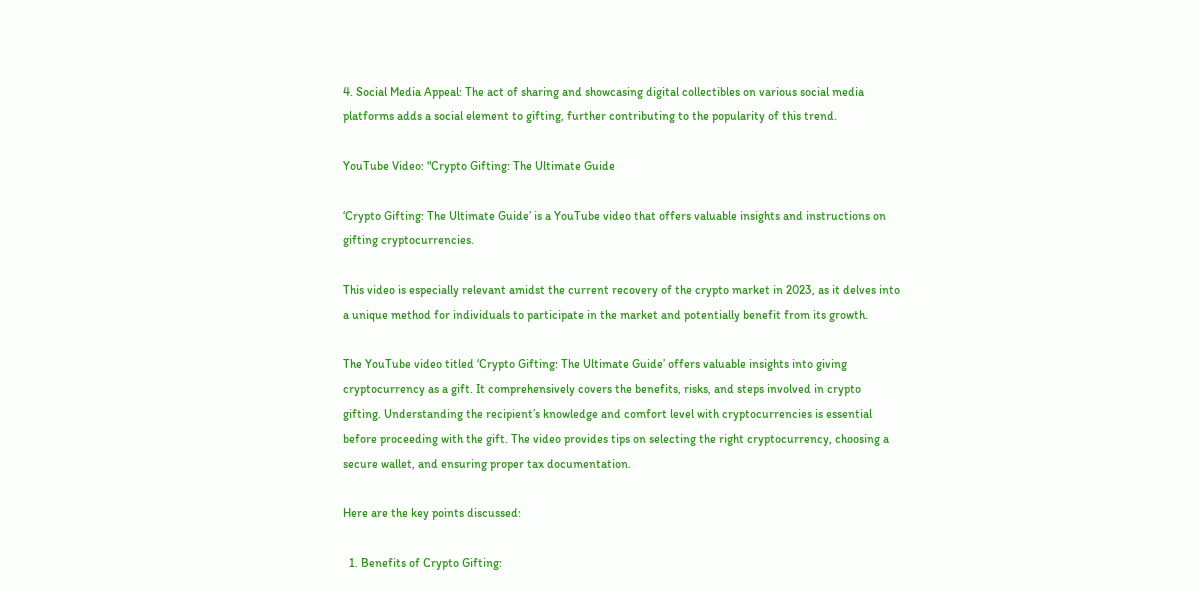4. Social Media Appeal: The act of sharing and showcasing digital collectibles on various social media platforms adds a social element to gifting, further contributing to the popularity of this trend.

YouTube Video: "Crypto Gifting: The Ultimate Guide

‘Crypto Gifting: The Ultimate Guide’ is a YouTube video that offers valuable insights and instructions on gifting cryptocurrencies.

This video is especially relevant amidst the current recovery of the crypto market in 2023, as it delves into a unique method for individuals to participate in the market and potentially benefit from its growth.

The YouTube video titled ‘Crypto Gifting: The Ultimate Guide’ offers valuable insights into giving cryptocurrency as a gift. It comprehensively covers the benefits, risks, and steps involved in crypto gifting. Understanding the recipient’s knowledge and comfort level with cryptocurrencies is essential before proceeding with the gift. The video provides tips on selecting the right cryptocurrency, choosing a secure wallet, and ensuring proper tax documentation.

Here are the key points discussed:

  1. Benefits of Crypto Gifting: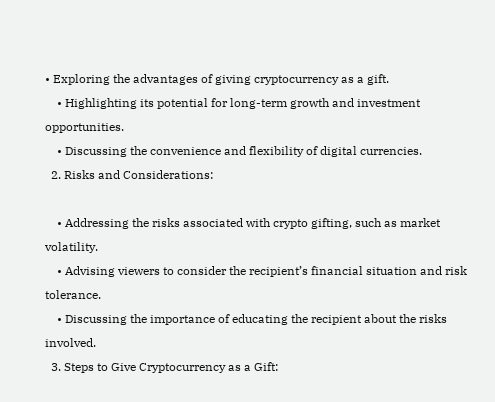• Exploring the advantages of giving cryptocurrency as a gift.
    • Highlighting its potential for long-term growth and investment opportunities.
    • Discussing the convenience and flexibility of digital currencies.
  2. Risks and Considerations:

    • Addressing the risks associated with crypto gifting, such as market volatility.
    • Advising viewers to consider the recipient’s financial situation and risk tolerance.
    • Discussing the importance of educating the recipient about the risks involved.
  3. Steps to Give Cryptocurrency as a Gift: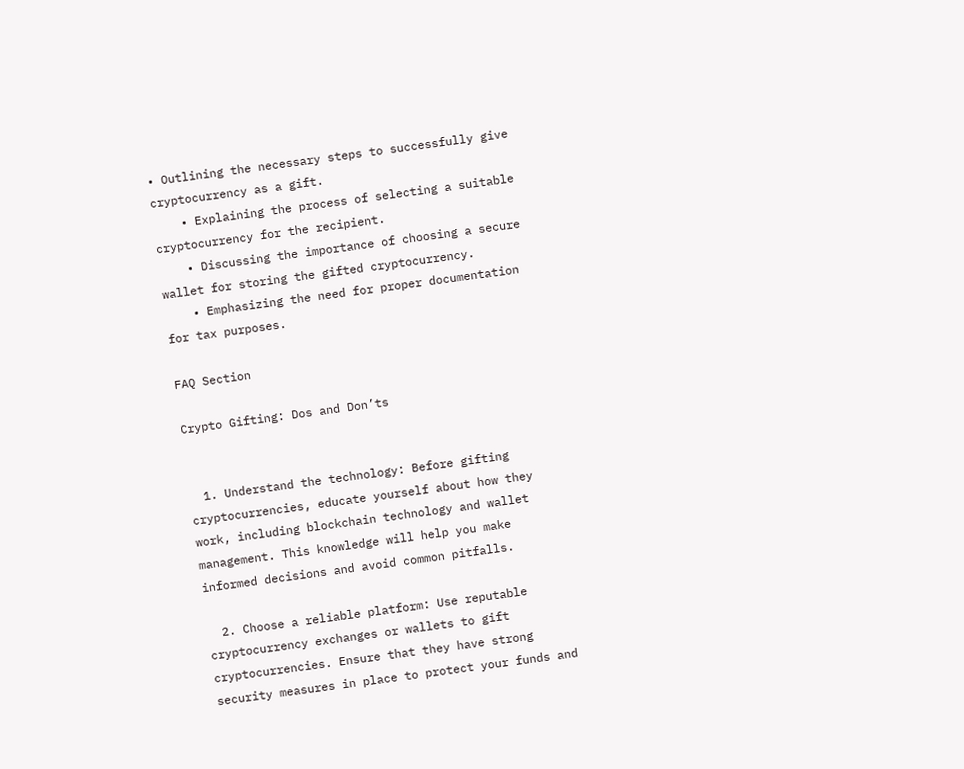• Outlining the necessary steps to successfully give cryptocurrency as a gift.
    • Explaining the process of selecting a suitable cryptocurrency for the recipient.
    • Discussing the importance of choosing a secure wallet for storing the gifted cryptocurrency.
    • Emphasizing the need for proper documentation for tax purposes.

FAQ Section

Crypto Gifting: Dos and Don’ts


  1. Understand the technology: Before gifting cryptocurrencies, educate yourself about how they work, including blockchain technology and wallet management. This knowledge will help you make informed decisions and avoid common pitfalls.

  2. Choose a reliable platform: Use reputable cryptocurrency exchanges or wallets to gift cryptocurrencies. Ensure that they have strong security measures in place to protect your funds and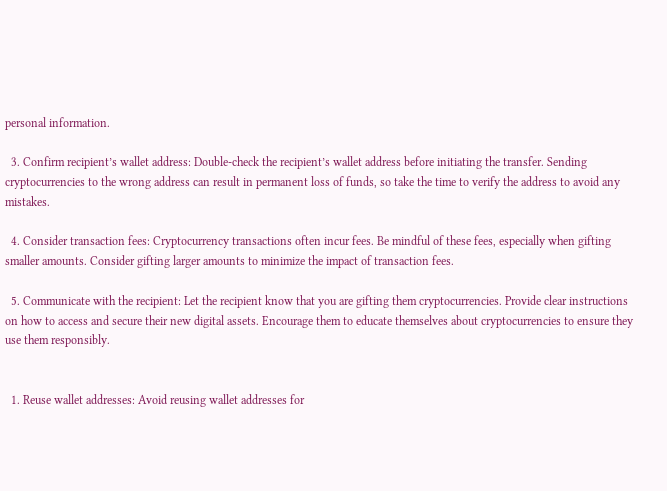personal information.

  3. Confirm recipient’s wallet address: Double-check the recipient’s wallet address before initiating the transfer. Sending cryptocurrencies to the wrong address can result in permanent loss of funds, so take the time to verify the address to avoid any mistakes.

  4. Consider transaction fees: Cryptocurrency transactions often incur fees. Be mindful of these fees, especially when gifting smaller amounts. Consider gifting larger amounts to minimize the impact of transaction fees.

  5. Communicate with the recipient: Let the recipient know that you are gifting them cryptocurrencies. Provide clear instructions on how to access and secure their new digital assets. Encourage them to educate themselves about cryptocurrencies to ensure they use them responsibly.


  1. Reuse wallet addresses: Avoid reusing wallet addresses for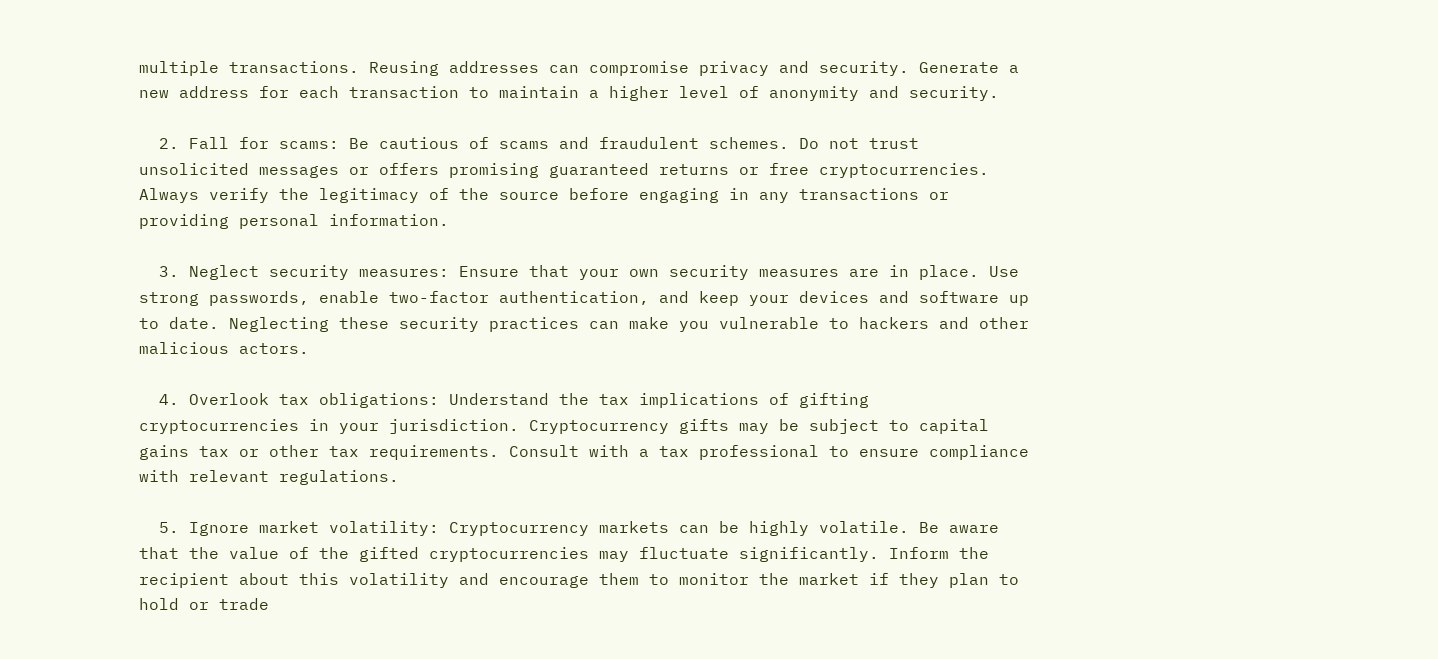multiple transactions. Reusing addresses can compromise privacy and security. Generate a new address for each transaction to maintain a higher level of anonymity and security.

  2. Fall for scams: Be cautious of scams and fraudulent schemes. Do not trust unsolicited messages or offers promising guaranteed returns or free cryptocurrencies. Always verify the legitimacy of the source before engaging in any transactions or providing personal information.

  3. Neglect security measures: Ensure that your own security measures are in place. Use strong passwords, enable two-factor authentication, and keep your devices and software up to date. Neglecting these security practices can make you vulnerable to hackers and other malicious actors.

  4. Overlook tax obligations: Understand the tax implications of gifting cryptocurrencies in your jurisdiction. Cryptocurrency gifts may be subject to capital gains tax or other tax requirements. Consult with a tax professional to ensure compliance with relevant regulations.

  5. Ignore market volatility: Cryptocurrency markets can be highly volatile. Be aware that the value of the gifted cryptocurrencies may fluctuate significantly. Inform the recipient about this volatility and encourage them to monitor the market if they plan to hold or trade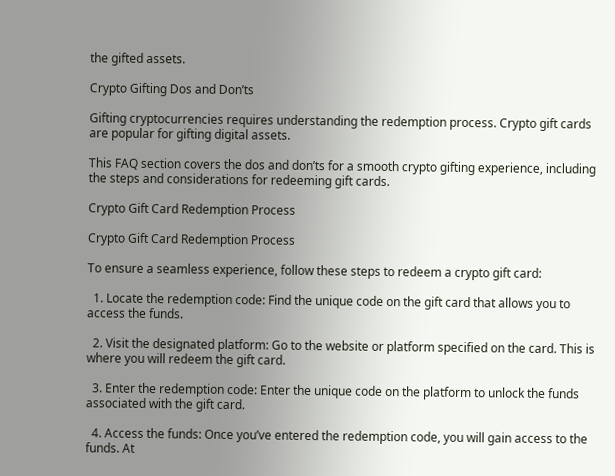the gifted assets.

Crypto Gifting Dos and Don’ts

Gifting cryptocurrencies requires understanding the redemption process. Crypto gift cards are popular for gifting digital assets.

This FAQ section covers the dos and don’ts for a smooth crypto gifting experience, including the steps and considerations for redeeming gift cards.

Crypto Gift Card Redemption Process

Crypto Gift Card Redemption Process

To ensure a seamless experience, follow these steps to redeem a crypto gift card:

  1. Locate the redemption code: Find the unique code on the gift card that allows you to access the funds.

  2. Visit the designated platform: Go to the website or platform specified on the card. This is where you will redeem the gift card.

  3. Enter the redemption code: Enter the unique code on the platform to unlock the funds associated with the gift card.

  4. Access the funds: Once you’ve entered the redemption code, you will gain access to the funds. At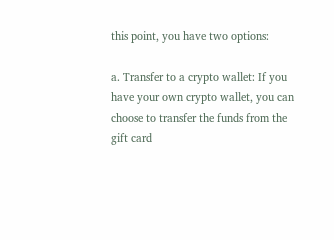this point, you have two options:

a. Transfer to a crypto wallet: If you have your own crypto wallet, you can choose to transfer the funds from the gift card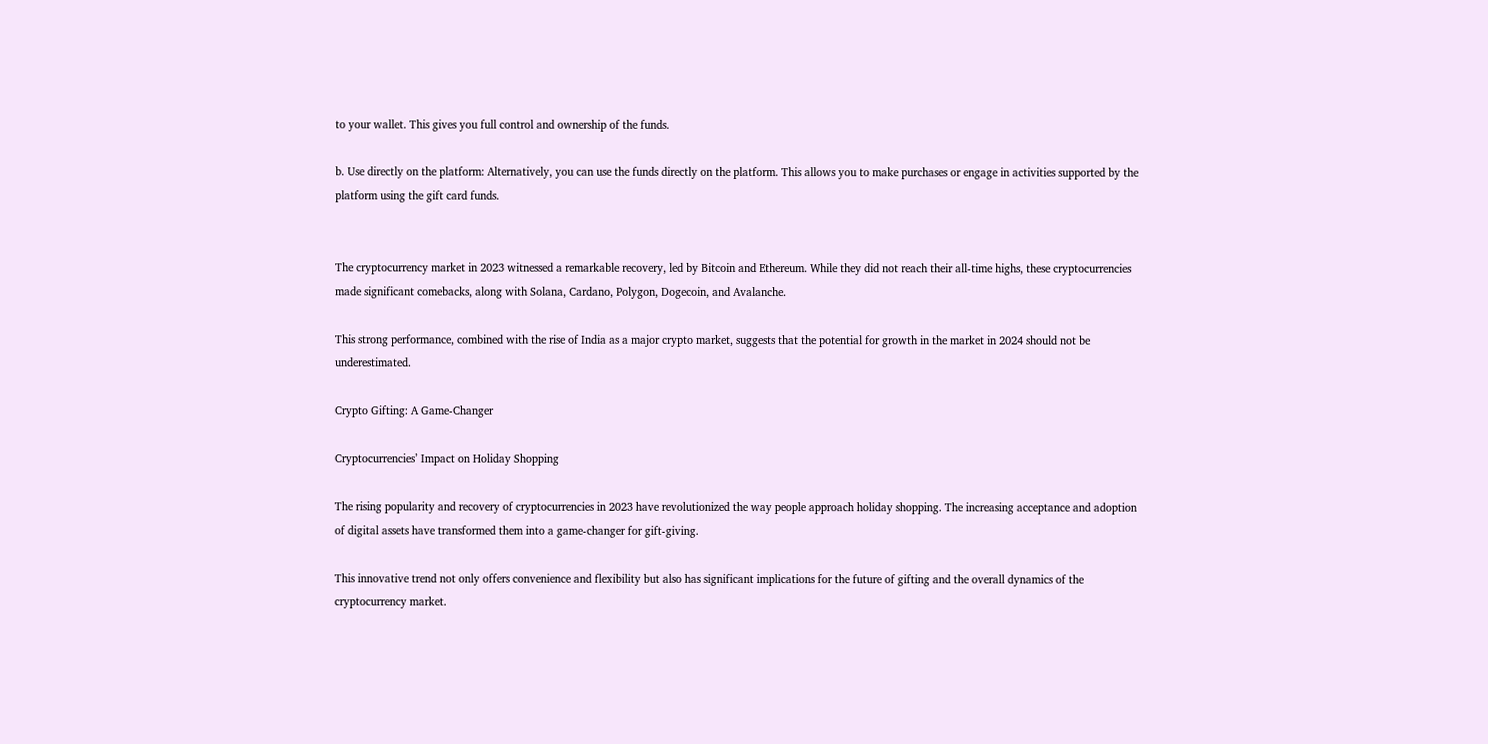to your wallet. This gives you full control and ownership of the funds.

b. Use directly on the platform: Alternatively, you can use the funds directly on the platform. This allows you to make purchases or engage in activities supported by the platform using the gift card funds.


The cryptocurrency market in 2023 witnessed a remarkable recovery, led by Bitcoin and Ethereum. While they did not reach their all-time highs, these cryptocurrencies made significant comebacks, along with Solana, Cardano, Polygon, Dogecoin, and Avalanche.

This strong performance, combined with the rise of India as a major crypto market, suggests that the potential for growth in the market in 2024 should not be underestimated.

Crypto Gifting: A Game-Changer

Cryptocurrencies’ Impact on Holiday Shopping

The rising popularity and recovery of cryptocurrencies in 2023 have revolutionized the way people approach holiday shopping. The increasing acceptance and adoption of digital assets have transformed them into a game-changer for gift-giving.

This innovative trend not only offers convenience and flexibility but also has significant implications for the future of gifting and the overall dynamics of the cryptocurrency market.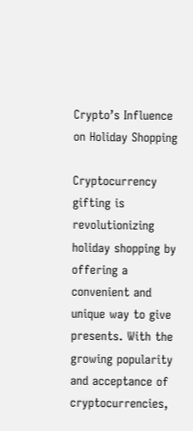Crypto’s Influence on Holiday Shopping

Cryptocurrency gifting is revolutionizing holiday shopping by offering a convenient and unique way to give presents. With the growing popularity and acceptance of cryptocurrencies,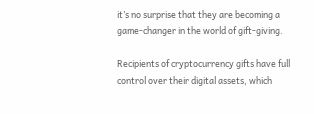it’s no surprise that they are becoming a game-changer in the world of gift-giving.

Recipients of cryptocurrency gifts have full control over their digital assets, which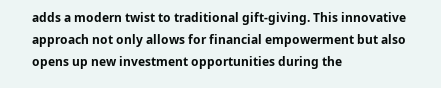adds a modern twist to traditional gift-giving. This innovative approach not only allows for financial empowerment but also opens up new investment opportunities during the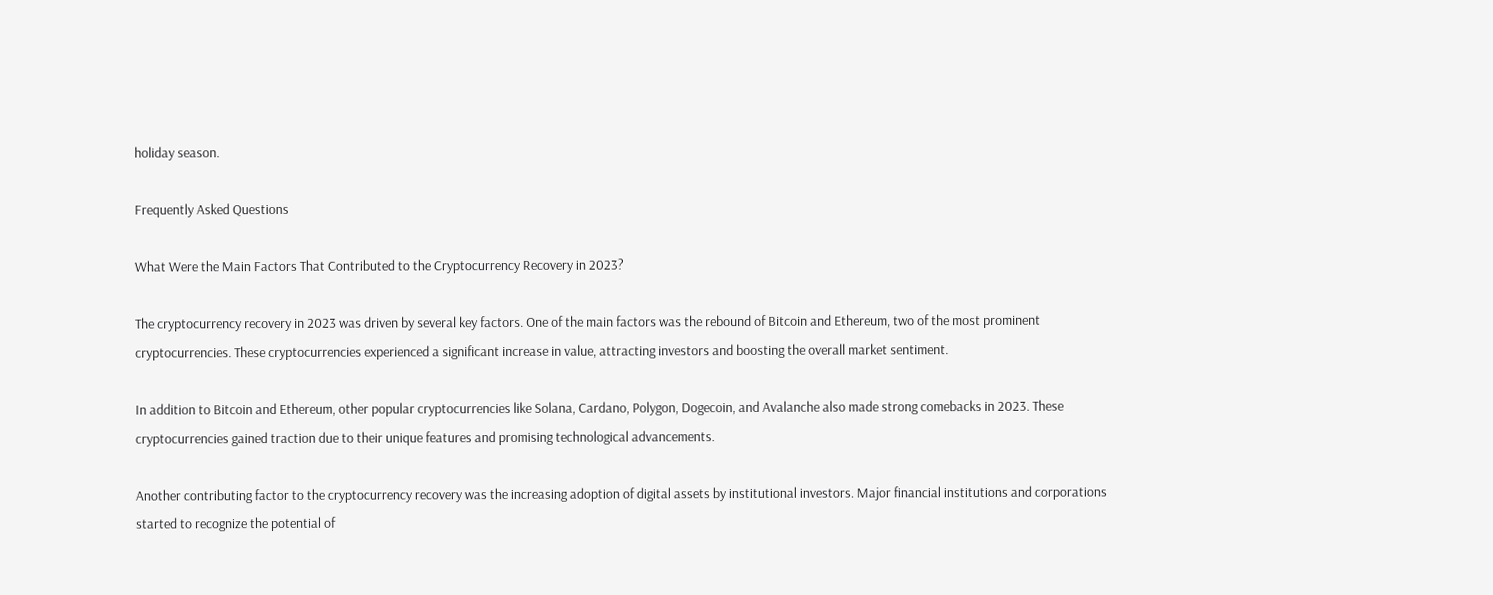holiday season.

Frequently Asked Questions

What Were the Main Factors That Contributed to the Cryptocurrency Recovery in 2023?

The cryptocurrency recovery in 2023 was driven by several key factors. One of the main factors was the rebound of Bitcoin and Ethereum, two of the most prominent cryptocurrencies. These cryptocurrencies experienced a significant increase in value, attracting investors and boosting the overall market sentiment.

In addition to Bitcoin and Ethereum, other popular cryptocurrencies like Solana, Cardano, Polygon, Dogecoin, and Avalanche also made strong comebacks in 2023. These cryptocurrencies gained traction due to their unique features and promising technological advancements.

Another contributing factor to the cryptocurrency recovery was the increasing adoption of digital assets by institutional investors. Major financial institutions and corporations started to recognize the potential of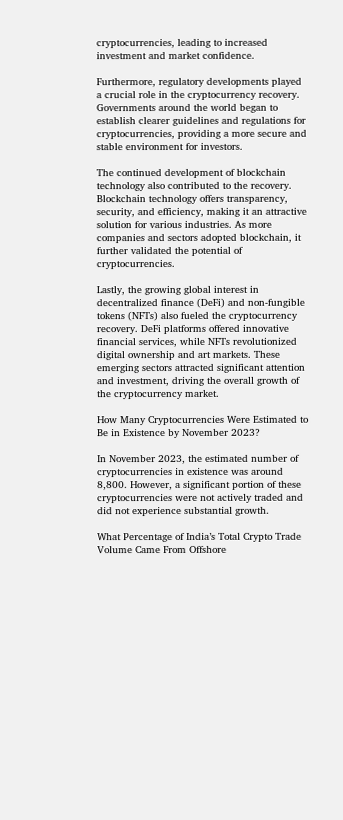cryptocurrencies, leading to increased investment and market confidence.

Furthermore, regulatory developments played a crucial role in the cryptocurrency recovery. Governments around the world began to establish clearer guidelines and regulations for cryptocurrencies, providing a more secure and stable environment for investors.

The continued development of blockchain technology also contributed to the recovery. Blockchain technology offers transparency, security, and efficiency, making it an attractive solution for various industries. As more companies and sectors adopted blockchain, it further validated the potential of cryptocurrencies.

Lastly, the growing global interest in decentralized finance (DeFi) and non-fungible tokens (NFTs) also fueled the cryptocurrency recovery. DeFi platforms offered innovative financial services, while NFTs revolutionized digital ownership and art markets. These emerging sectors attracted significant attention and investment, driving the overall growth of the cryptocurrency market.

How Many Cryptocurrencies Were Estimated to Be in Existence by November 2023?

In November 2023, the estimated number of cryptocurrencies in existence was around 8,800. However, a significant portion of these cryptocurrencies were not actively traded and did not experience substantial growth.

What Percentage of India’s Total Crypto Trade Volume Came From Offshore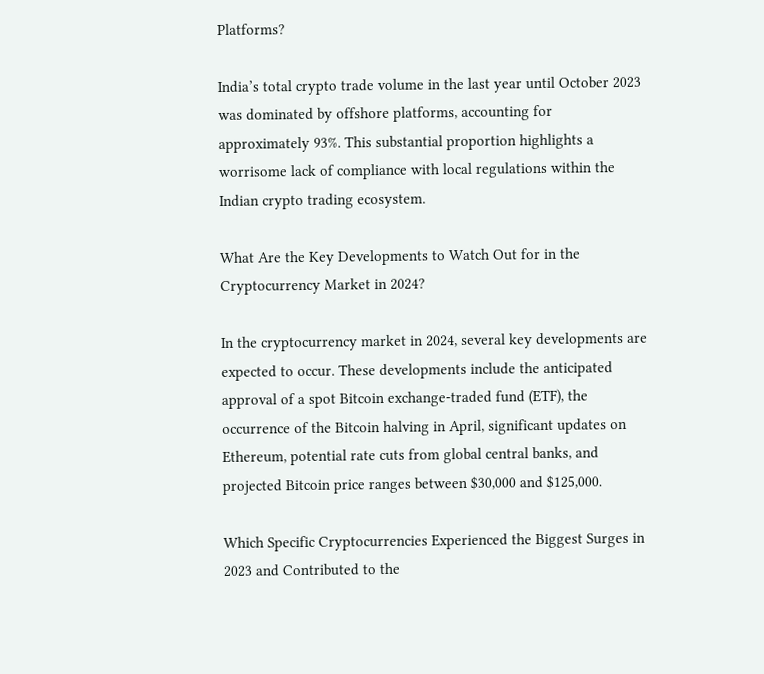Platforms?

India’s total crypto trade volume in the last year until October 2023 was dominated by offshore platforms, accounting for approximately 93%. This substantial proportion highlights a worrisome lack of compliance with local regulations within the Indian crypto trading ecosystem.

What Are the Key Developments to Watch Out for in the Cryptocurrency Market in 2024?

In the cryptocurrency market in 2024, several key developments are expected to occur. These developments include the anticipated approval of a spot Bitcoin exchange-traded fund (ETF), the occurrence of the Bitcoin halving in April, significant updates on Ethereum, potential rate cuts from global central banks, and projected Bitcoin price ranges between $30,000 and $125,000.

Which Specific Cryptocurrencies Experienced the Biggest Surges in 2023 and Contributed to the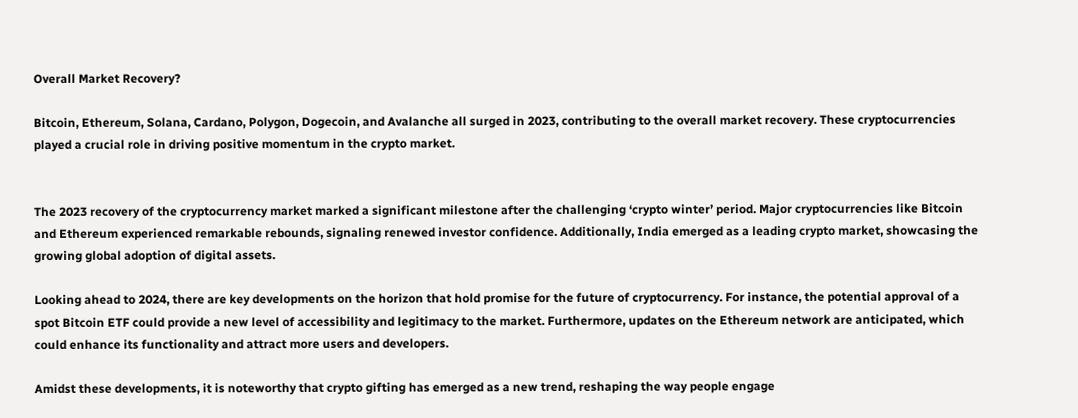Overall Market Recovery?

Bitcoin, Ethereum, Solana, Cardano, Polygon, Dogecoin, and Avalanche all surged in 2023, contributing to the overall market recovery. These cryptocurrencies played a crucial role in driving positive momentum in the crypto market.


The 2023 recovery of the cryptocurrency market marked a significant milestone after the challenging ‘crypto winter’ period. Major cryptocurrencies like Bitcoin and Ethereum experienced remarkable rebounds, signaling renewed investor confidence. Additionally, India emerged as a leading crypto market, showcasing the growing global adoption of digital assets.

Looking ahead to 2024, there are key developments on the horizon that hold promise for the future of cryptocurrency. For instance, the potential approval of a spot Bitcoin ETF could provide a new level of accessibility and legitimacy to the market. Furthermore, updates on the Ethereum network are anticipated, which could enhance its functionality and attract more users and developers.

Amidst these developments, it is noteworthy that crypto gifting has emerged as a new trend, reshaping the way people engage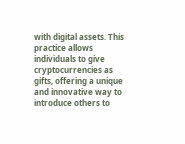with digital assets. This practice allows individuals to give cryptocurrencies as gifts, offering a unique and innovative way to introduce others to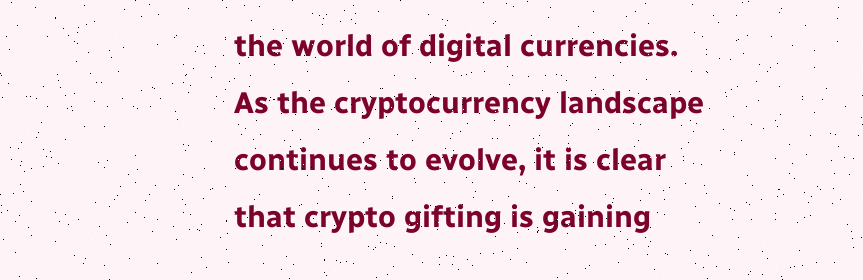the world of digital currencies. As the cryptocurrency landscape continues to evolve, it is clear that crypto gifting is gaining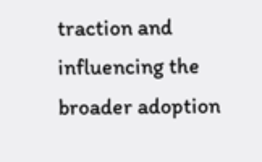traction and influencing the broader adoption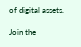of digital assets.

Join the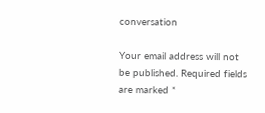conversation

Your email address will not be published. Required fields are marked *